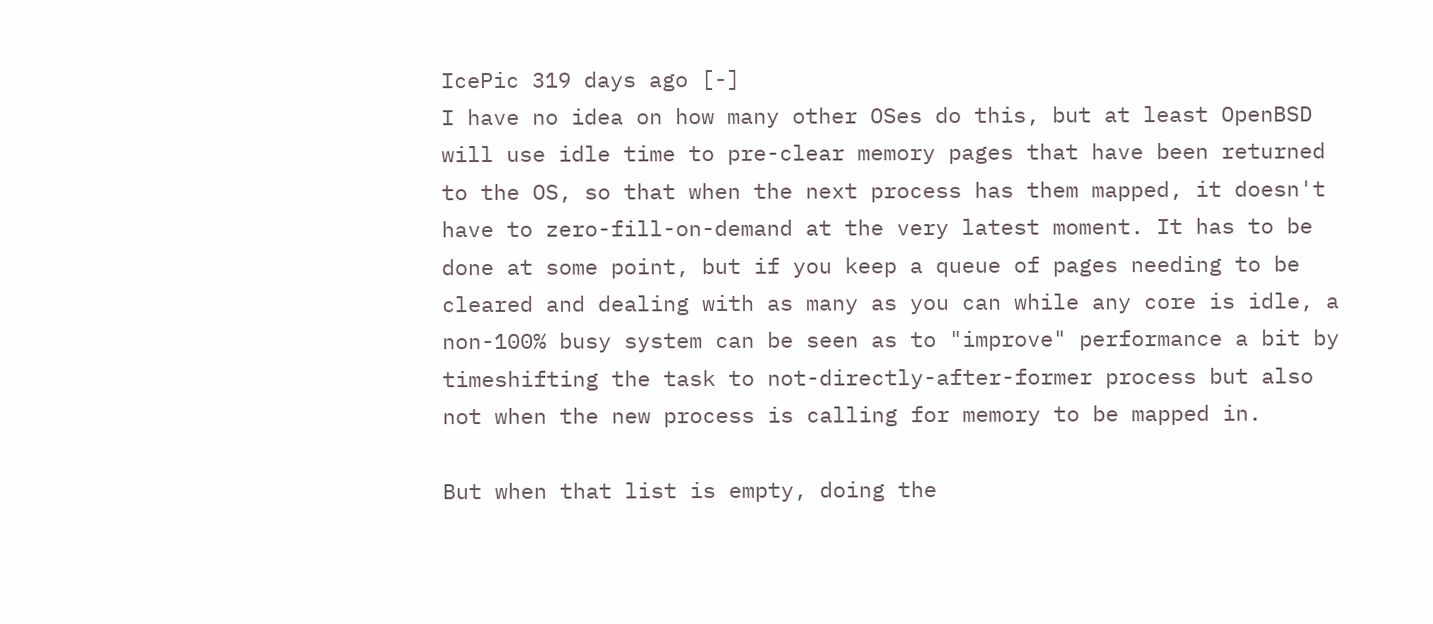IcePic 319 days ago [-]
I have no idea on how many other OSes do this, but at least OpenBSD will use idle time to pre-clear memory pages that have been returned to the OS, so that when the next process has them mapped, it doesn't have to zero-fill-on-demand at the very latest moment. It has to be done at some point, but if you keep a queue of pages needing to be cleared and dealing with as many as you can while any core is idle, a non-100% busy system can be seen as to "improve" performance a bit by timeshifting the task to not-directly-after-former process but also not when the new process is calling for memory to be mapped in.

But when that list is empty, doing the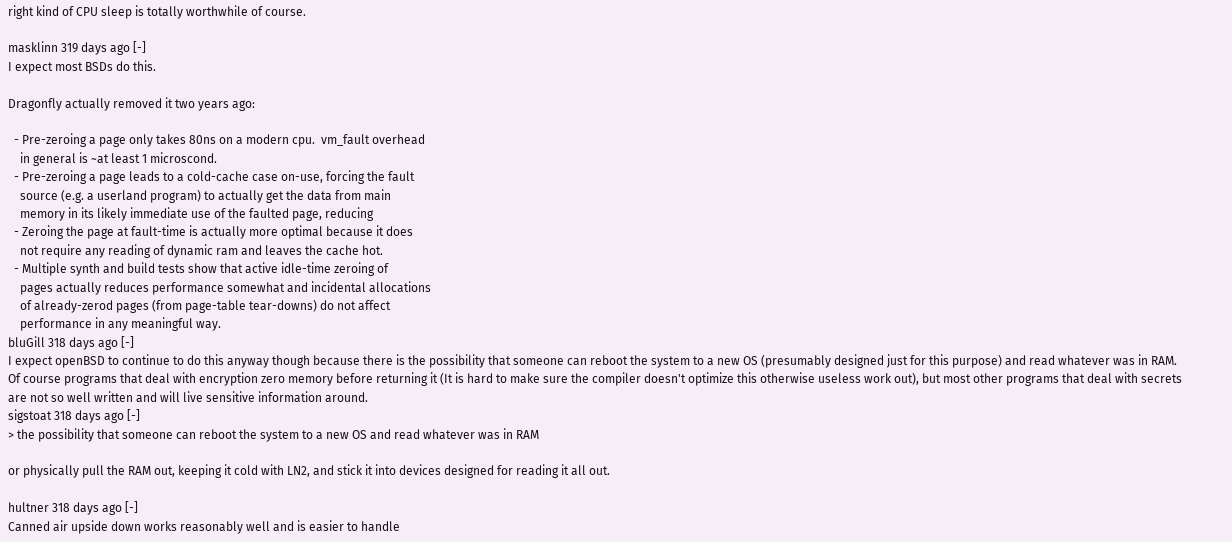right kind of CPU sleep is totally worthwhile of course.

masklinn 319 days ago [-]
I expect most BSDs do this.

Dragonfly actually removed it two years ago:

  - Pre-zeroing a page only takes 80ns on a modern cpu.  vm_fault overhead
    in general is ~at least 1 microscond.
  - Pre-zeroing a page leads to a cold-cache case on-use, forcing the fault
    source (e.g. a userland program) to actually get the data from main
    memory in its likely immediate use of the faulted page, reducing
  - Zeroing the page at fault-time is actually more optimal because it does
    not require any reading of dynamic ram and leaves the cache hot.
  - Multiple synth and build tests show that active idle-time zeroing of
    pages actually reduces performance somewhat and incidental allocations
    of already-zerod pages (from page-table tear-downs) do not affect
    performance in any meaningful way.
bluGill 318 days ago [-]
I expect openBSD to continue to do this anyway though because there is the possibility that someone can reboot the system to a new OS (presumably designed just for this purpose) and read whatever was in RAM. Of course programs that deal with encryption zero memory before returning it (It is hard to make sure the compiler doesn't optimize this otherwise useless work out), but most other programs that deal with secrets are not so well written and will live sensitive information around.
sigstoat 318 days ago [-]
> the possibility that someone can reboot the system to a new OS and read whatever was in RAM

or physically pull the RAM out, keeping it cold with LN2, and stick it into devices designed for reading it all out.

hultner 318 days ago [-]
Canned air upside down works reasonably well and is easier to handle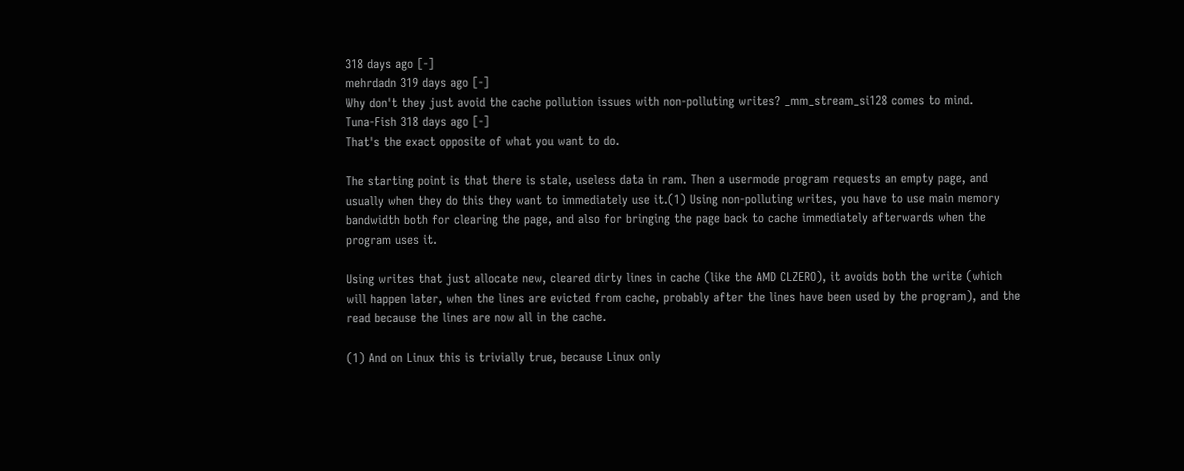318 days ago [-]
mehrdadn 319 days ago [-]
Why don't they just avoid the cache pollution issues with non-polluting writes? _mm_stream_si128 comes to mind.
Tuna-Fish 318 days ago [-]
That's the exact opposite of what you want to do.

The starting point is that there is stale, useless data in ram. Then a usermode program requests an empty page, and usually when they do this they want to immediately use it.(1) Using non-polluting writes, you have to use main memory bandwidth both for clearing the page, and also for bringing the page back to cache immediately afterwards when the program uses it.

Using writes that just allocate new, cleared dirty lines in cache (like the AMD CLZERO), it avoids both the write (which will happen later, when the lines are evicted from cache, probably after the lines have been used by the program), and the read because the lines are now all in the cache.

(1) And on Linux this is trivially true, because Linux only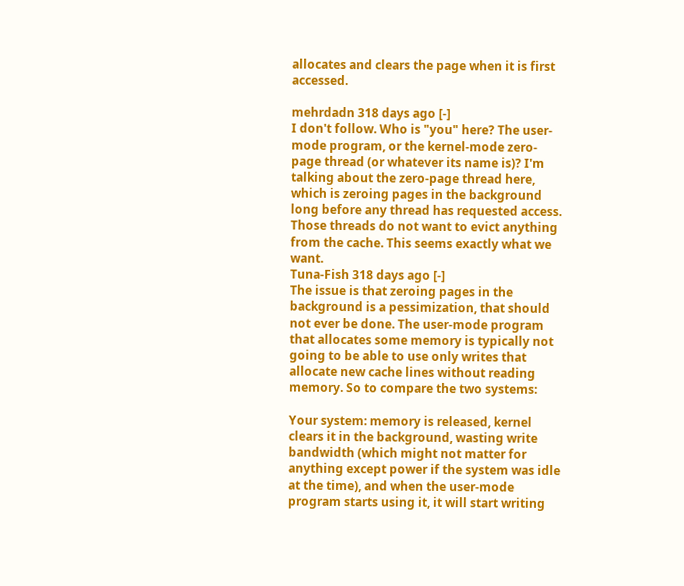allocates and clears the page when it is first accessed.

mehrdadn 318 days ago [-]
I don't follow. Who is "you" here? The user-mode program, or the kernel-mode zero-page thread (or whatever its name is)? I'm talking about the zero-page thread here, which is zeroing pages in the background long before any thread has requested access. Those threads do not want to evict anything from the cache. This seems exactly what we want.
Tuna-Fish 318 days ago [-]
The issue is that zeroing pages in the background is a pessimization, that should not ever be done. The user-mode program that allocates some memory is typically not going to be able to use only writes that allocate new cache lines without reading memory. So to compare the two systems:

Your system: memory is released, kernel clears it in the background, wasting write bandwidth (which might not matter for anything except power if the system was idle at the time), and when the user-mode program starts using it, it will start writing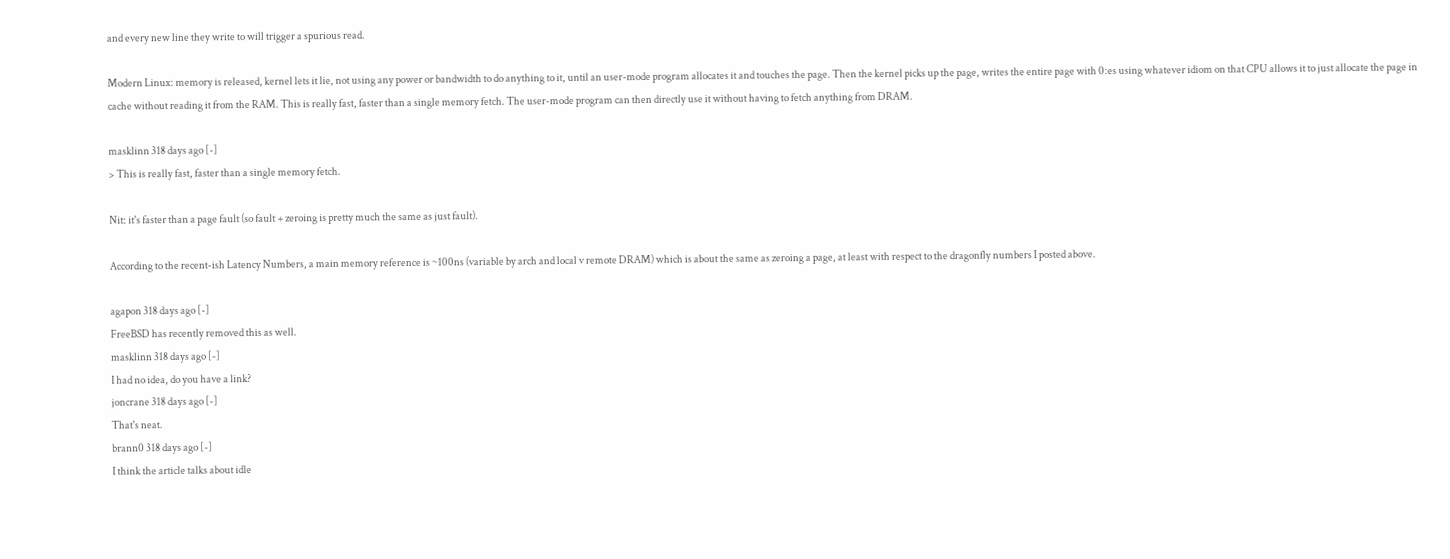and every new line they write to will trigger a spurious read.

Modern Linux: memory is released, kernel lets it lie, not using any power or bandwidth to do anything to it, until an user-mode program allocates it and touches the page. Then the kernel picks up the page, writes the entire page with 0:es using whatever idiom on that CPU allows it to just allocate the page in cache without reading it from the RAM. This is really fast, faster than a single memory fetch. The user-mode program can then directly use it without having to fetch anything from DRAM.

masklinn 318 days ago [-]
> This is really fast, faster than a single memory fetch.

Nit: it's faster than a page fault (so fault + zeroing is pretty much the same as just fault).

According to the recent-ish Latency Numbers, a main memory reference is ~100ns (variable by arch and local v remote DRAM) which is about the same as zeroing a page, at least with respect to the dragonfly numbers I posted above.

agapon 318 days ago [-]
FreeBSD has recently removed this as well.
masklinn 318 days ago [-]
I had no idea, do you have a link?
joncrane 318 days ago [-]
That's neat.
brann0 318 days ago [-]
I think the article talks about idle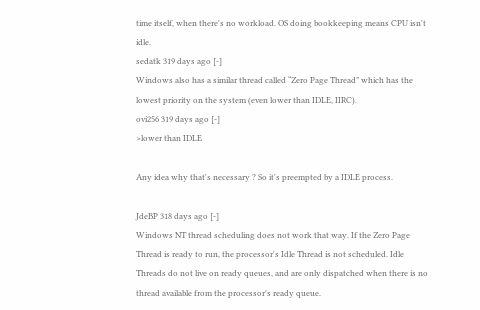time itself, when there's no workload. OS doing bookkeeping means CPU isn't idle.
sedatk 319 days ago [-]
Windows also has a similar thread called “Zero Page Thread” which has the lowest priority on the system (even lower than IDLE, IIRC).
ovi256 319 days ago [-]
>lower than IDLE

Any idea why that's necessary ? So it's preempted by a IDLE process.

JdeBP 318 days ago [-]
Windows NT thread scheduling does not work that way. If the Zero Page Thread is ready to run, the processor's Idle Thread is not scheduled. Idle Threads do not live on ready queues, and are only dispatched when there is no thread available from the processor's ready queue.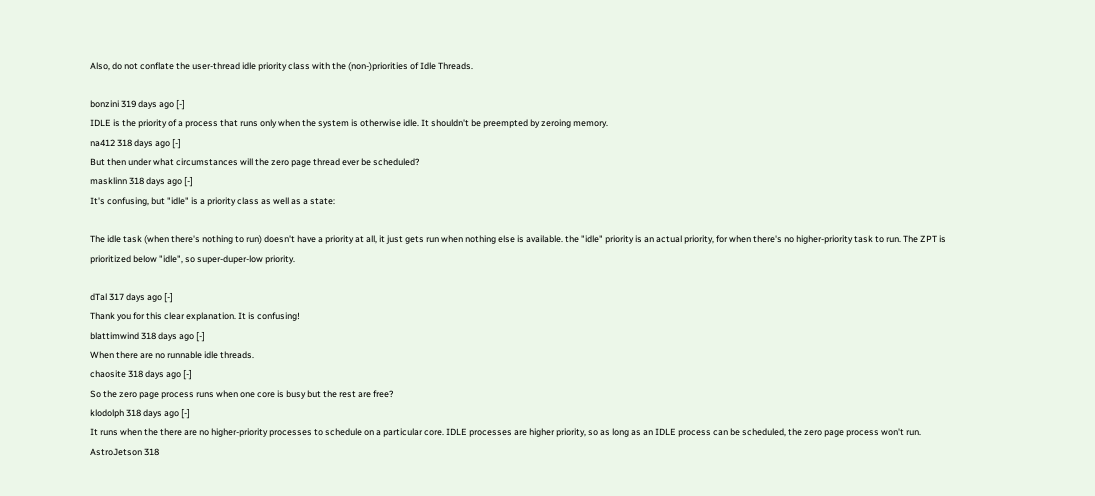Also, do not conflate the user-thread idle priority class with the (non-)priorities of Idle Threads.

bonzini 319 days ago [-]
IDLE is the priority of a process that runs only when the system is otherwise idle. It shouldn't be preempted by zeroing memory.
na412 318 days ago [-]
But then under what circumstances will the zero page thread ever be scheduled?
masklinn 318 days ago [-]
It's confusing, but "idle" is a priority class as well as a state:

The idle task (when there's nothing to run) doesn't have a priority at all, it just gets run when nothing else is available. the "idle" priority is an actual priority, for when there's no higher-priority task to run. The ZPT is prioritized below "idle", so super-duper-low priority.

dTal 317 days ago [-]
Thank you for this clear explanation. It is confusing!
blattimwind 318 days ago [-]
When there are no runnable idle threads.
chaosite 318 days ago [-]
So the zero page process runs when one core is busy but the rest are free?
klodolph 318 days ago [-]
It runs when the there are no higher-priority processes to schedule on a particular core. IDLE processes are higher priority, so as long as an IDLE process can be scheduled, the zero page process won't run.
AstroJetson 318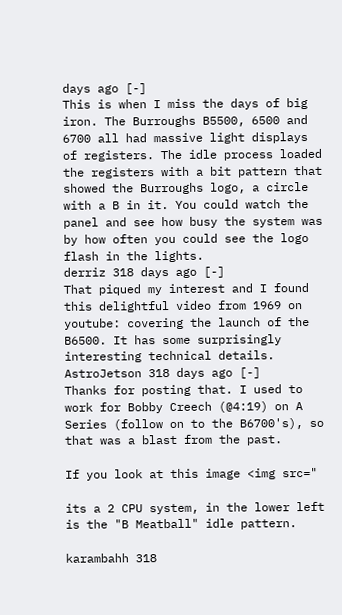days ago [-]
This is when I miss the days of big iron. The Burroughs B5500, 6500 and 6700 all had massive light displays of registers. The idle process loaded the registers with a bit pattern that showed the Burroughs logo, a circle with a B in it. You could watch the panel and see how busy the system was by how often you could see the logo flash in the lights.
derriz 318 days ago [-]
That piqued my interest and I found this delightful video from 1969 on youtube: covering the launch of the B6500. It has some surprisingly interesting technical details.
AstroJetson 318 days ago [-]
Thanks for posting that. I used to work for Bobby Creech (@4:19) on A Series (follow on to the B6700's), so that was a blast from the past.

If you look at this image <img src="

its a 2 CPU system, in the lower left is the "B Meatball" idle pattern.

karambahh 318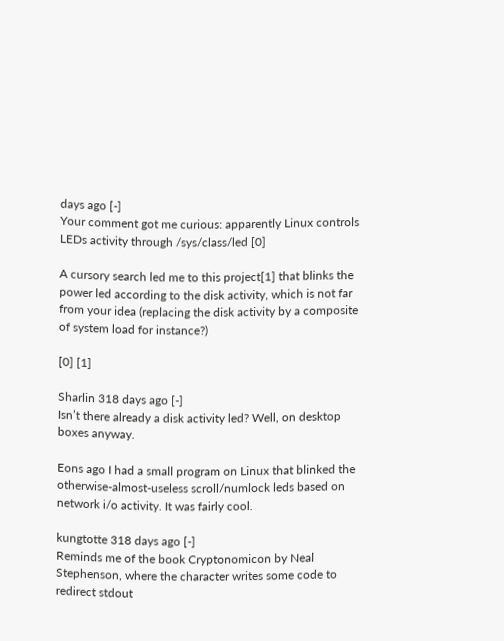days ago [-]
Your comment got me curious: apparently Linux controls LEDs activity through /sys/class/led [0]

A cursory search led me to this project[1] that blinks the power led according to the disk activity, which is not far from your idea (replacing the disk activity by a composite of system load for instance?)

[0] [1]

Sharlin 318 days ago [-]
Isn’t there already a disk activity led? Well, on desktop boxes anyway.

Eons ago I had a small program on Linux that blinked the otherwise-almost-useless scroll/numlock leds based on network i/o activity. It was fairly cool.

kungtotte 318 days ago [-]
Reminds me of the book Cryptonomicon by Neal Stephenson, where the character writes some code to redirect stdout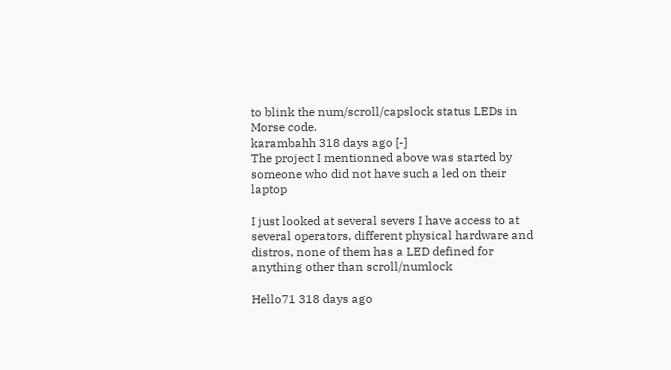to blink the num/scroll/capslock status LEDs in Morse code.
karambahh 318 days ago [-]
The project I mentionned above was started by someone who did not have such a led on their laptop

I just looked at several severs I have access to at several operators, different physical hardware and distros, none of them has a LED defined for anything other than scroll/numlock

Hello71 318 days ago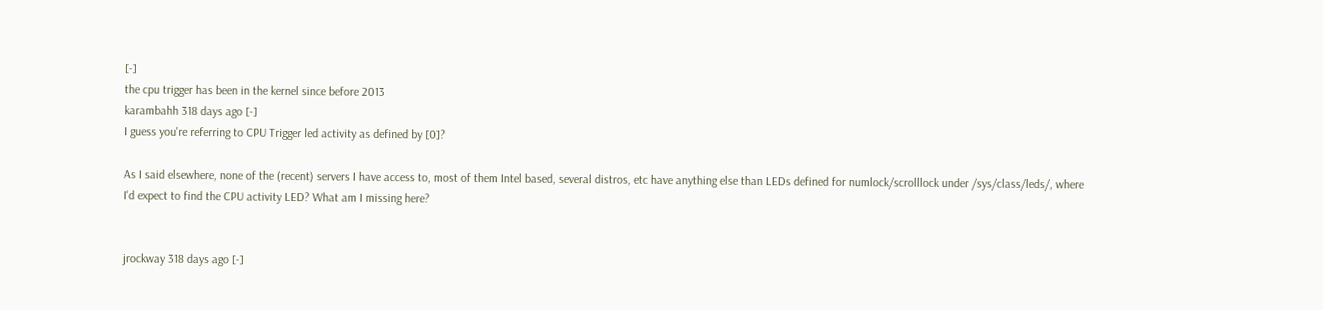[-]
the cpu trigger has been in the kernel since before 2013
karambahh 318 days ago [-]
I guess you're referring to CPU Trigger led activity as defined by [0]?

As I said elsewhere, none of the (recent) servers I have access to, most of them Intel based, several distros, etc have anything else than LEDs defined for numlock/scrolllock under /sys/class/leds/, where I'd expect to find the CPU activity LED? What am I missing here?


jrockway 318 days ago [-]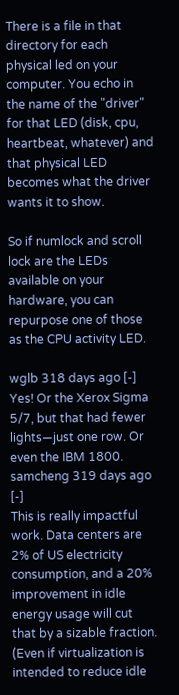There is a file in that directory for each physical led on your computer. You echo in the name of the "driver" for that LED (disk, cpu, heartbeat, whatever) and that physical LED becomes what the driver wants it to show.

So if numlock and scroll lock are the LEDs available on your hardware, you can repurpose one of those as the CPU activity LED.

wglb 318 days ago [-]
Yes! Or the Xerox Sigma 5/7, but that had fewer lights—just one row. Or even the IBM 1800.
samcheng 319 days ago [-]
This is really impactful work. Data centers are 2% of US electricity consumption, and a 20% improvement in idle energy usage will cut that by a sizable fraction. (Even if virtualization is intended to reduce idle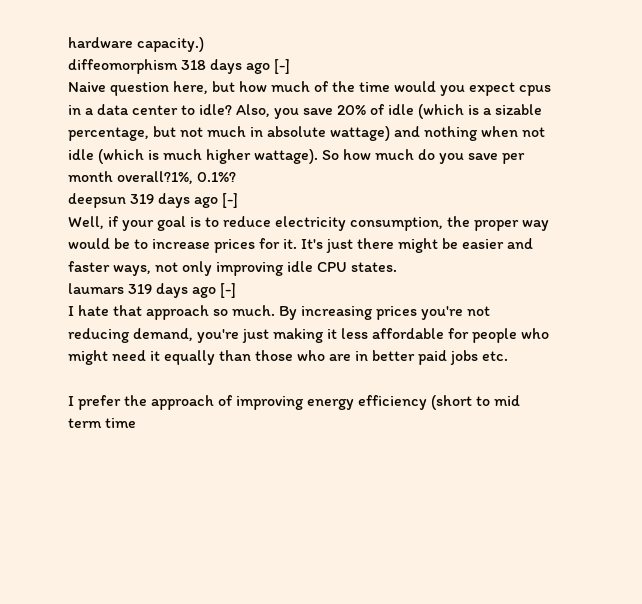hardware capacity.)
diffeomorphism 318 days ago [-]
Naive question here, but how much of the time would you expect cpus in a data center to idle? Also, you save 20% of idle (which is a sizable percentage, but not much in absolute wattage) and nothing when not idle (which is much higher wattage). So how much do you save per month overall?1%, 0.1%?
deepsun 319 days ago [-]
Well, if your goal is to reduce electricity consumption, the proper way would be to increase prices for it. It's just there might be easier and faster ways, not only improving idle CPU states.
laumars 319 days ago [-]
I hate that approach so much. By increasing prices you're not reducing demand, you're just making it less affordable for people who might need it equally than those who are in better paid jobs etc.

I prefer the approach of improving energy efficiency (short to mid term time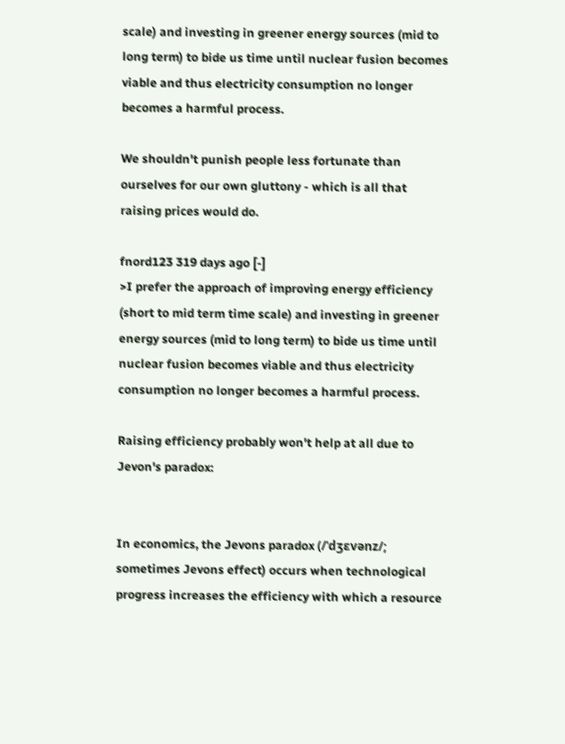scale) and investing in greener energy sources (mid to long term) to bide us time until nuclear fusion becomes viable and thus electricity consumption no longer becomes a harmful process.

We shouldn't punish people less fortunate than ourselves for our own gluttony - which is all that raising prices would do.

fnord123 319 days ago [-]
>I prefer the approach of improving energy efficiency (short to mid term time scale) and investing in greener energy sources (mid to long term) to bide us time until nuclear fusion becomes viable and thus electricity consumption no longer becomes a harmful process.

Raising efficiency probably won't help at all due to Jevon's paradox:


In economics, the Jevons paradox (/ˈdʒɛvənz/; sometimes Jevons effect) occurs when technological progress increases the efficiency with which a resource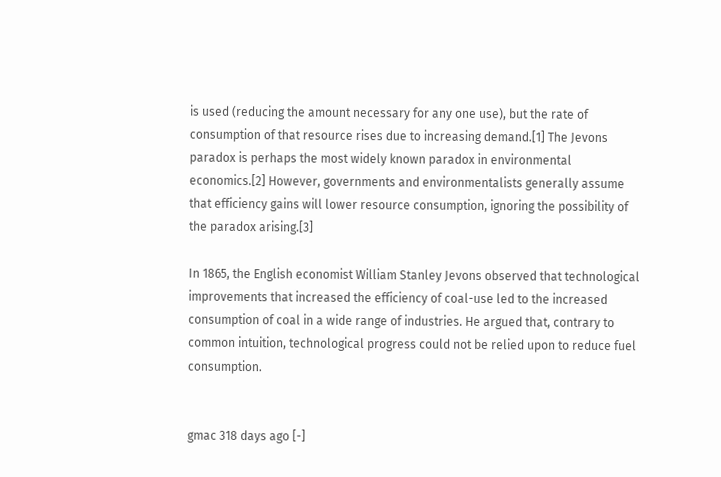is used (reducing the amount necessary for any one use), but the rate of consumption of that resource rises due to increasing demand.[1] The Jevons paradox is perhaps the most widely known paradox in environmental economics.[2] However, governments and environmentalists generally assume that efficiency gains will lower resource consumption, ignoring the possibility of the paradox arising.[3]

In 1865, the English economist William Stanley Jevons observed that technological improvements that increased the efficiency of coal-use led to the increased consumption of coal in a wide range of industries. He argued that, contrary to common intuition, technological progress could not be relied upon to reduce fuel consumption.


gmac 318 days ago [-]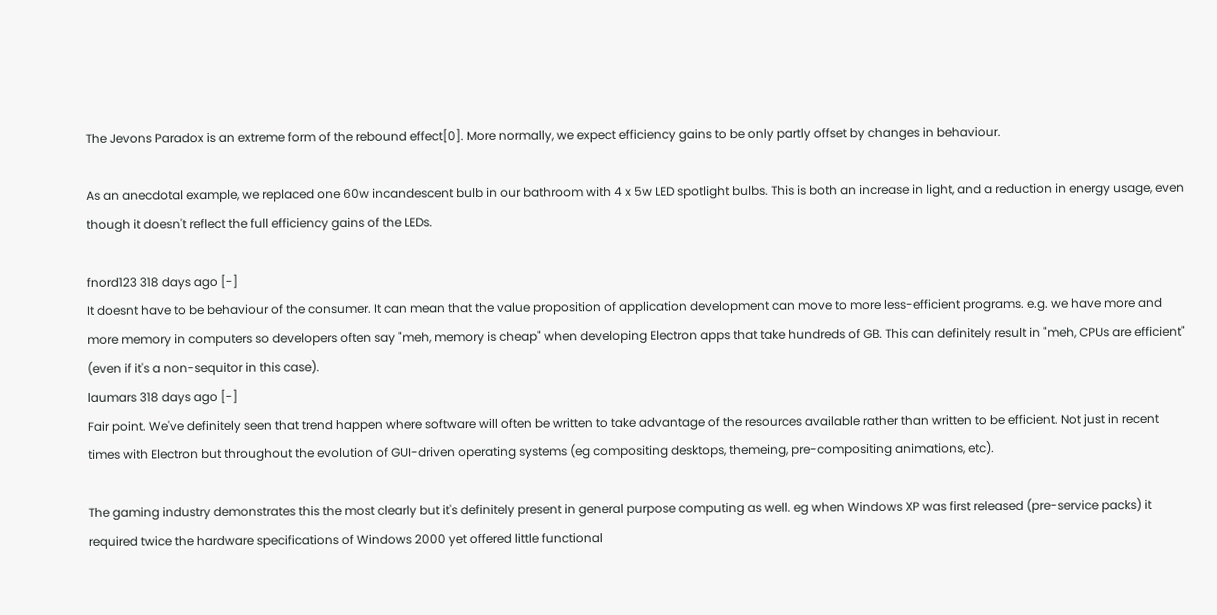The Jevons Paradox is an extreme form of the rebound effect[0]. More normally, we expect efficiency gains to be only partly offset by changes in behaviour.

As an anecdotal example, we replaced one 60w incandescent bulb in our bathroom with 4 x 5w LED spotlight bulbs. This is both an increase in light, and a reduction in energy usage, even though it doesn't reflect the full efficiency gains of the LEDs.

fnord123 318 days ago [-]
It doesnt have to be behaviour of the consumer. It can mean that the value proposition of application development can move to more less-efficient programs. e.g. we have more and more memory in computers so developers often say "meh, memory is cheap" when developing Electron apps that take hundreds of GB. This can definitely result in "meh, CPUs are efficient" (even if it's a non-sequitor in this case).
laumars 318 days ago [-]
Fair point. We've definitely seen that trend happen where software will often be written to take advantage of the resources available rather than written to be efficient. Not just in recent times with Electron but throughout the evolution of GUI-driven operating systems (eg compositing desktops, themeing, pre-compositing animations, etc).

The gaming industry demonstrates this the most clearly but it's definitely present in general purpose computing as well. eg when Windows XP was first released (pre-service packs) it required twice the hardware specifications of Windows 2000 yet offered little functional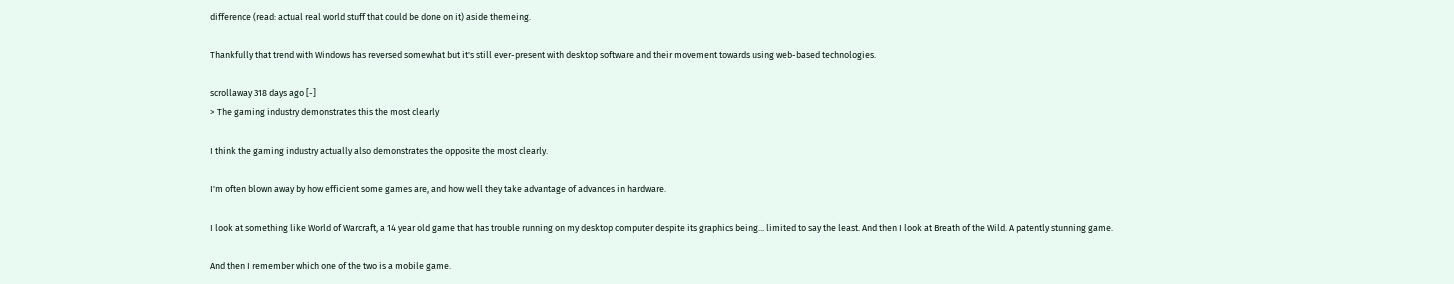difference (read: actual real world stuff that could be done on it) aside themeing.

Thankfully that trend with Windows has reversed somewhat but it's still ever-present with desktop software and their movement towards using web-based technologies.

scrollaway 318 days ago [-]
> The gaming industry demonstrates this the most clearly

I think the gaming industry actually also demonstrates the opposite the most clearly.

I'm often blown away by how efficient some games are, and how well they take advantage of advances in hardware.

I look at something like World of Warcraft, a 14 year old game that has trouble running on my desktop computer despite its graphics being... limited to say the least. And then I look at Breath of the Wild. A patently stunning game.

And then I remember which one of the two is a mobile game.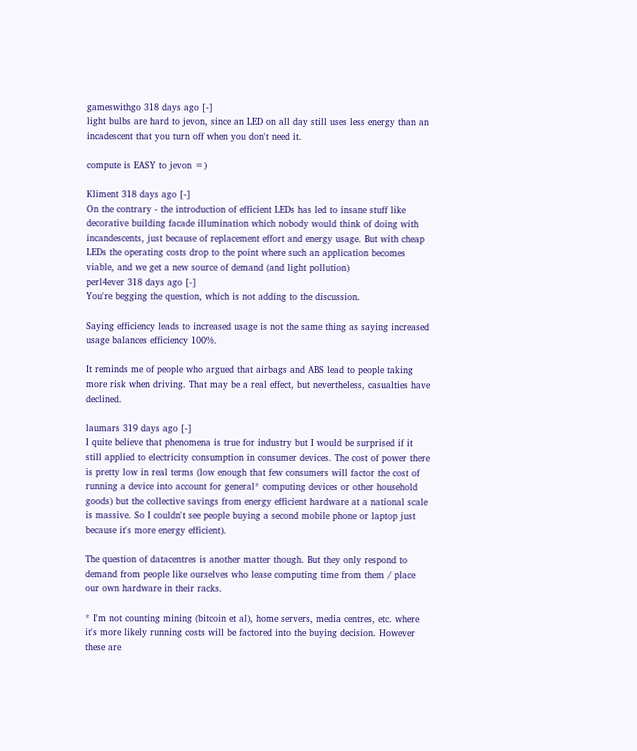gameswithgo 318 days ago [-]
light bulbs are hard to jevon, since an LED on all day still uses less energy than an incadescent that you turn off when you don't need it.

compute is EASY to jevon =)

Kliment 318 days ago [-]
On the contrary - the introduction of efficient LEDs has led to insane stuff like decorative building facade illumination which nobody would think of doing with incandescents, just because of replacement effort and energy usage. But with cheap LEDs the operating costs drop to the point where such an application becomes viable, and we get a new source of demand (and light pollution)
perl4ever 318 days ago [-]
You're begging the question, which is not adding to the discussion.

Saying efficiency leads to increased usage is not the same thing as saying increased usage balances efficiency 100%.

It reminds me of people who argued that airbags and ABS lead to people taking more risk when driving. That may be a real effect, but nevertheless, casualties have declined.

laumars 319 days ago [-]
I quite believe that phenomena is true for industry but I would be surprised if it still applied to electricity consumption in consumer devices. The cost of power there is pretty low in real terms (low enough that few consumers will factor the cost of running a device into account for general* computing devices or other household goods) but the collective savings from energy efficient hardware at a national scale is massive. So I couldn't see people buying a second mobile phone or laptop just because it's more energy efficient).

The question of datacentres is another matter though. But they only respond to demand from people like ourselves who lease computing time from them / place our own hardware in their racks.

* I'm not counting mining (bitcoin et al), home servers, media centres, etc. where it's more likely running costs will be factored into the buying decision. However these are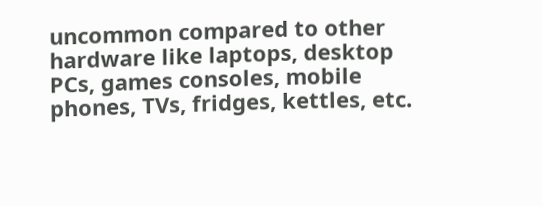uncommon compared to other hardware like laptops, desktop PCs, games consoles, mobile phones, TVs, fridges, kettles, etc.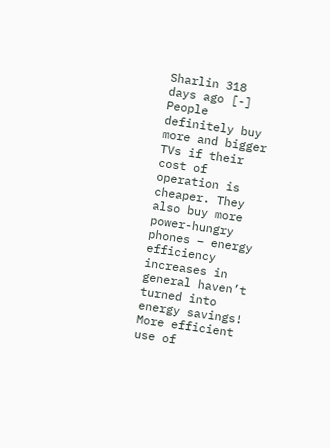Sharlin 318 days ago [-]
People definitely buy more and bigger TVs if their cost of operation is cheaper. They also buy more power-hungry phones – energy efficiency increases in general haven’t turned into energy savings! More efficient use of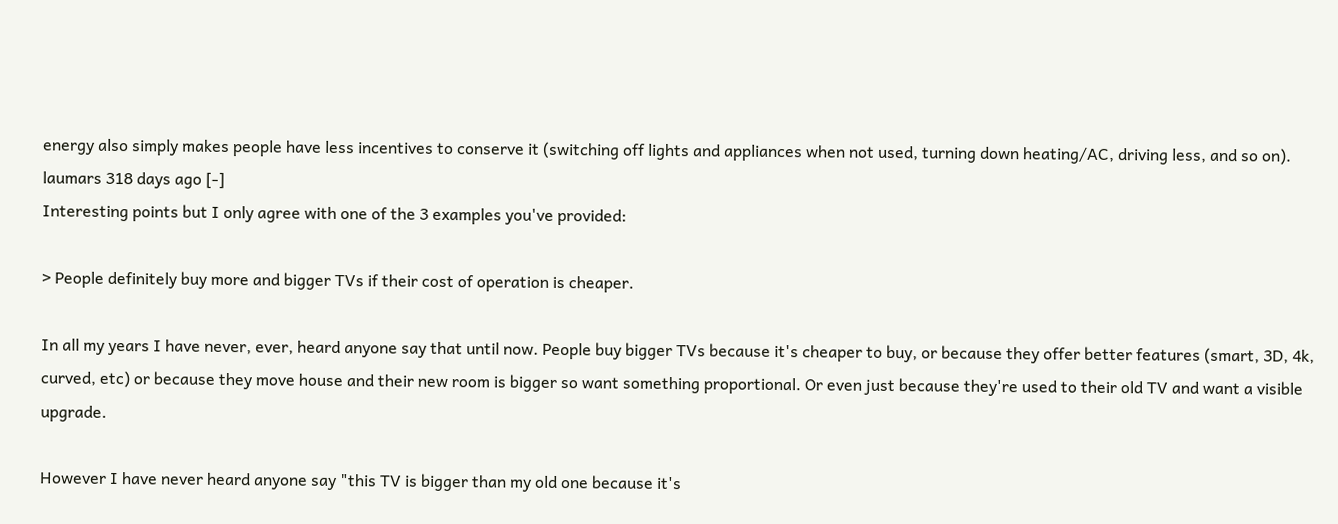energy also simply makes people have less incentives to conserve it (switching off lights and appliances when not used, turning down heating/AC, driving less, and so on).
laumars 318 days ago [-]
Interesting points but I only agree with one of the 3 examples you've provided:

> People definitely buy more and bigger TVs if their cost of operation is cheaper.

In all my years I have never, ever, heard anyone say that until now. People buy bigger TVs because it's cheaper to buy, or because they offer better features (smart, 3D, 4k, curved, etc) or because they move house and their new room is bigger so want something proportional. Or even just because they're used to their old TV and want a visible upgrade.

However I have never heard anyone say "this TV is bigger than my old one because it's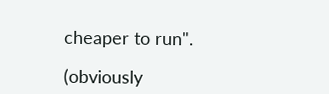cheaper to run".

(obviously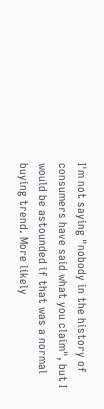I'm not saying "nobody in the history of consumers have said what you claim", but I would be astounded if that was a normal buying trend. More likely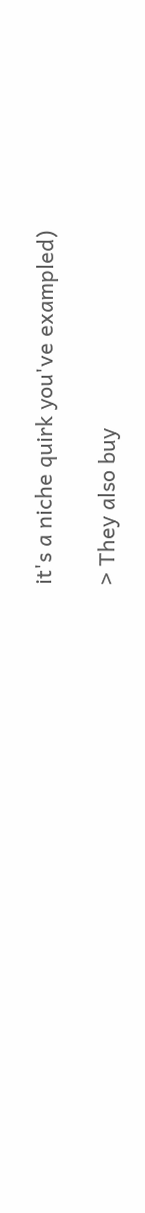it's a niche quirk you've exampled)

> They also buy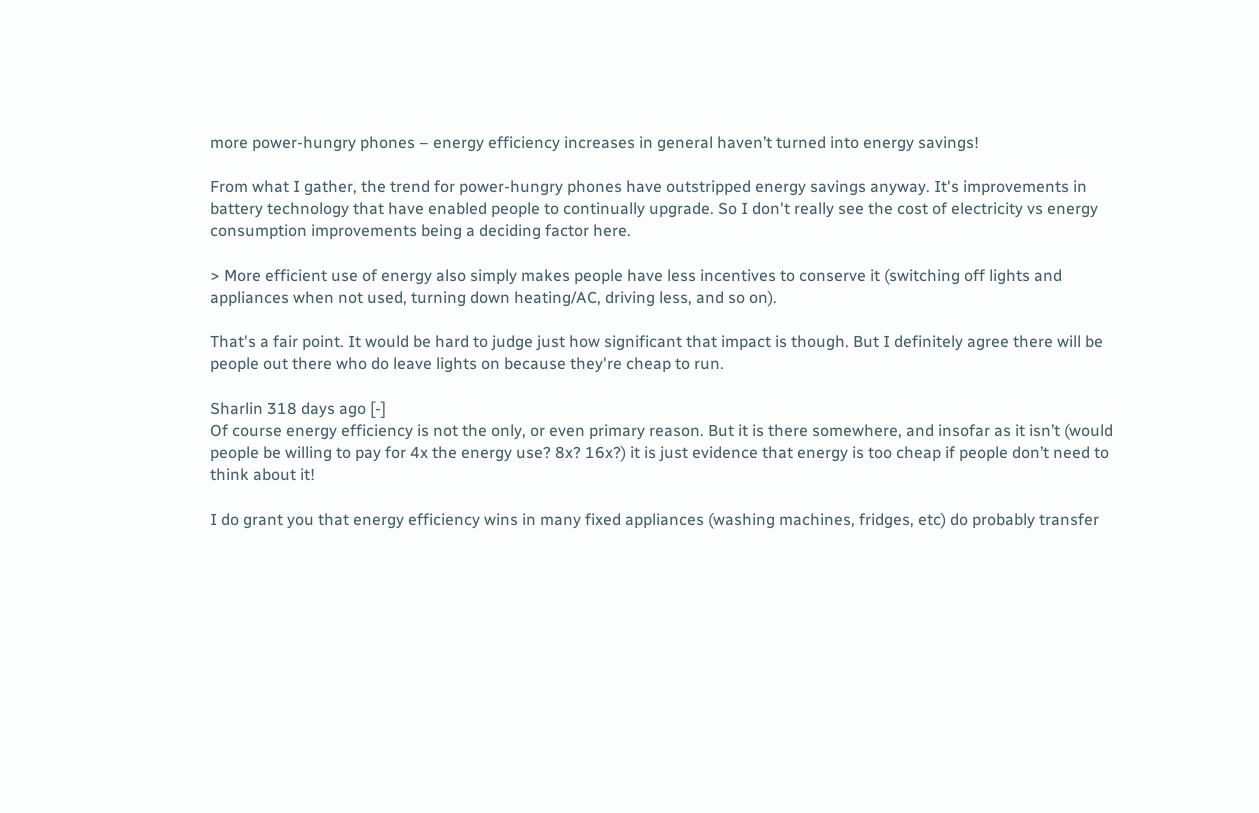more power-hungry phones – energy efficiency increases in general haven’t turned into energy savings!

From what I gather, the trend for power-hungry phones have outstripped energy savings anyway. It's improvements in battery technology that have enabled people to continually upgrade. So I don't really see the cost of electricity vs energy consumption improvements being a deciding factor here.

> More efficient use of energy also simply makes people have less incentives to conserve it (switching off lights and appliances when not used, turning down heating/AC, driving less, and so on).

That's a fair point. It would be hard to judge just how significant that impact is though. But I definitely agree there will be people out there who do leave lights on because they're cheap to run.

Sharlin 318 days ago [-]
Of course energy efficiency is not the only, or even primary reason. But it is there somewhere, and insofar as it isn’t (would people be willing to pay for 4x the energy use? 8x? 16x?) it is just evidence that energy is too cheap if people don’t need to think about it!

I do grant you that energy efficiency wins in many fixed appliances (washing machines, fridges, etc) do probably transfer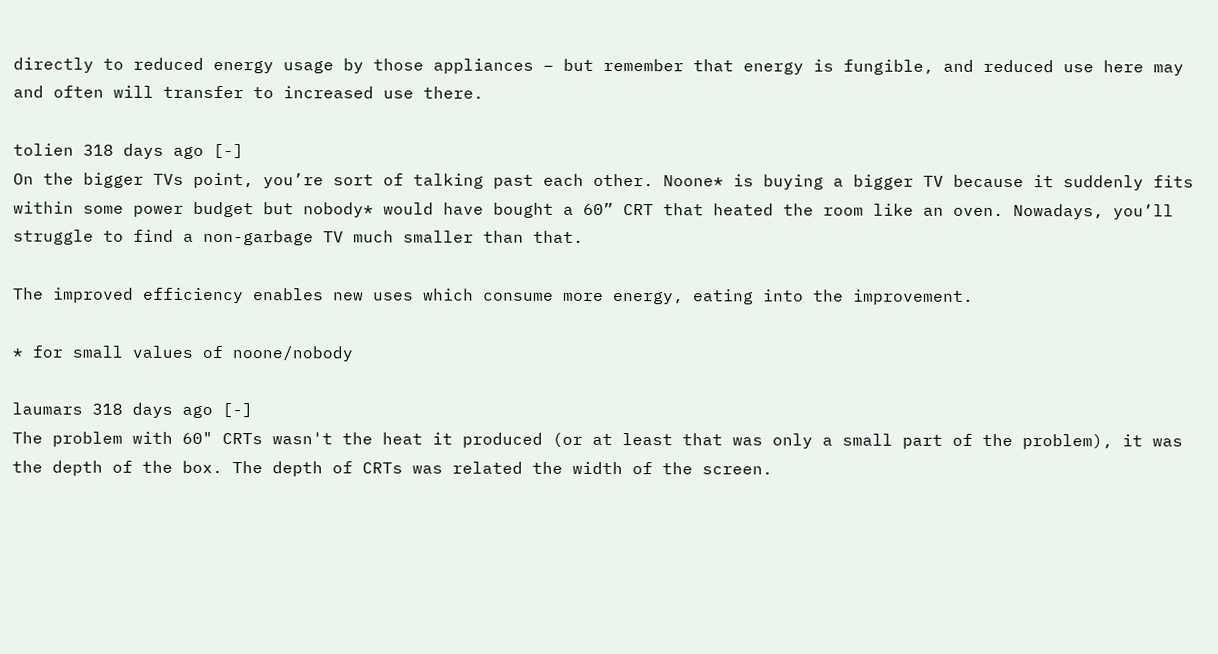directly to reduced energy usage by those appliances – but remember that energy is fungible, and reduced use here may and often will transfer to increased use there.

tolien 318 days ago [-]
On the bigger TVs point, you’re sort of talking past each other. Noone* is buying a bigger TV because it suddenly fits within some power budget but nobody* would have bought a 60” CRT that heated the room like an oven. Nowadays, you’ll struggle to find a non-garbage TV much smaller than that.

The improved efficiency enables new uses which consume more energy, eating into the improvement.

* for small values of noone/nobody

laumars 318 days ago [-]
The problem with 60" CRTs wasn't the heat it produced (or at least that was only a small part of the problem), it was the depth of the box. The depth of CRTs was related the width of the screen.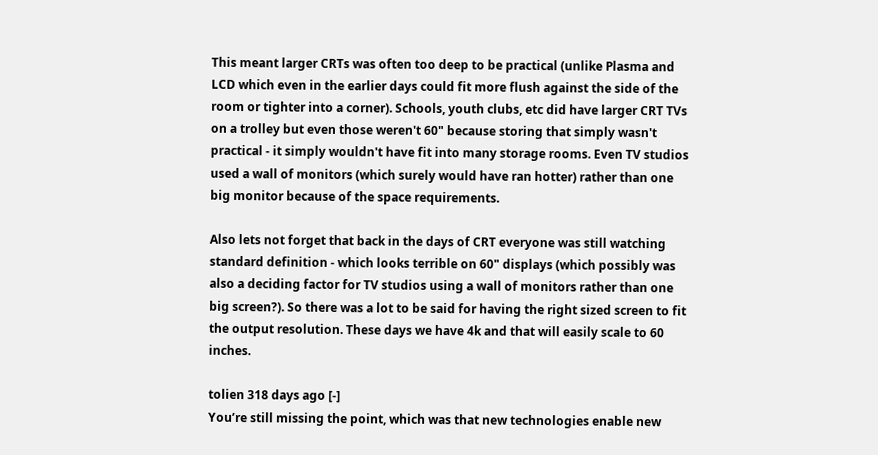This meant larger CRTs was often too deep to be practical (unlike Plasma and LCD which even in the earlier days could fit more flush against the side of the room or tighter into a corner). Schools, youth clubs, etc did have larger CRT TVs on a trolley but even those weren't 60" because storing that simply wasn't practical - it simply wouldn't have fit into many storage rooms. Even TV studios used a wall of monitors (which surely would have ran hotter) rather than one big monitor because of the space requirements.

Also lets not forget that back in the days of CRT everyone was still watching standard definition - which looks terrible on 60" displays (which possibly was also a deciding factor for TV studios using a wall of monitors rather than one big screen?). So there was a lot to be said for having the right sized screen to fit the output resolution. These days we have 4k and that will easily scale to 60 inches.

tolien 318 days ago [-]
You’re still missing the point, which was that new technologies enable new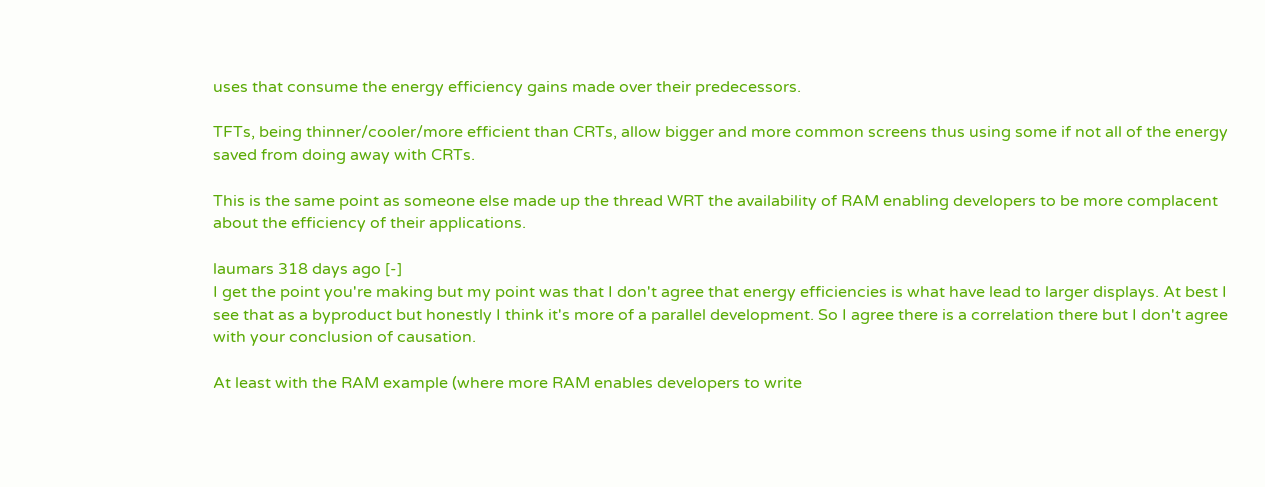uses that consume the energy efficiency gains made over their predecessors.

TFTs, being thinner/cooler/more efficient than CRTs, allow bigger and more common screens thus using some if not all of the energy saved from doing away with CRTs.

This is the same point as someone else made up the thread WRT the availability of RAM enabling developers to be more complacent about the efficiency of their applications.

laumars 318 days ago [-]
I get the point you're making but my point was that I don't agree that energy efficiencies is what have lead to larger displays. At best I see that as a byproduct but honestly I think it's more of a parallel development. So I agree there is a correlation there but I don't agree with your conclusion of causation.

At least with the RAM example (where more RAM enables developers to write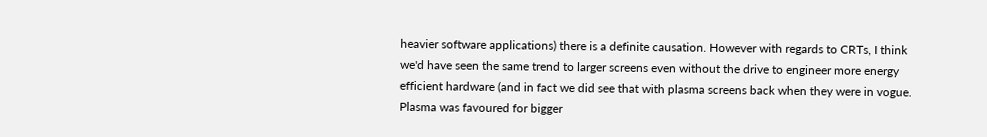heavier software applications) there is a definite causation. However with regards to CRTs, I think we'd have seen the same trend to larger screens even without the drive to engineer more energy efficient hardware (and in fact we did see that with plasma screens back when they were in vogue. Plasma was favoured for bigger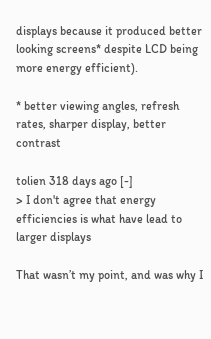displays because it produced better looking screens* despite LCD being more energy efficient).

* better viewing angles, refresh rates, sharper display, better contrast

tolien 318 days ago [-]
> I don't agree that energy efficiencies is what have lead to larger displays

That wasn’t my point, and was why I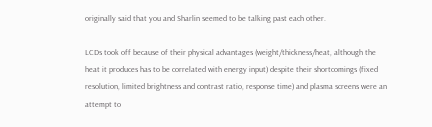originally said that you and Sharlin seemed to be talking past each other.

LCDs took off because of their physical advantages (weight/thickness/heat, although the heat it produces has to be correlated with energy input) despite their shortcomings (fixed resolution, limited brightness and contrast ratio, response time) and plasma screens were an attempt to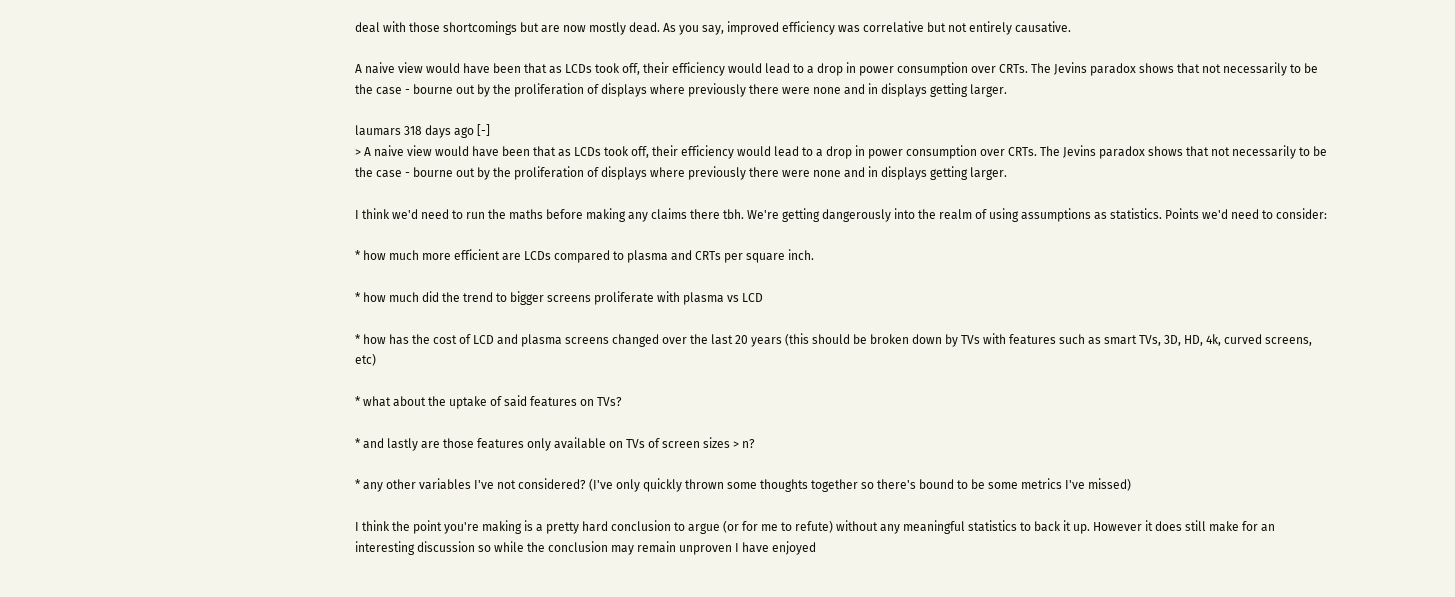deal with those shortcomings but are now mostly dead. As you say, improved efficiency was correlative but not entirely causative.

A naive view would have been that as LCDs took off, their efficiency would lead to a drop in power consumption over CRTs. The Jevins paradox shows that not necessarily to be the case - bourne out by the proliferation of displays where previously there were none and in displays getting larger.

laumars 318 days ago [-]
> A naive view would have been that as LCDs took off, their efficiency would lead to a drop in power consumption over CRTs. The Jevins paradox shows that not necessarily to be the case - bourne out by the proliferation of displays where previously there were none and in displays getting larger.

I think we'd need to run the maths before making any claims there tbh. We're getting dangerously into the realm of using assumptions as statistics. Points we'd need to consider:

* how much more efficient are LCDs compared to plasma and CRTs per square inch.

* how much did the trend to bigger screens proliferate with plasma vs LCD

* how has the cost of LCD and plasma screens changed over the last 20 years (this should be broken down by TVs with features such as smart TVs, 3D, HD, 4k, curved screens, etc)

* what about the uptake of said features on TVs?

* and lastly are those features only available on TVs of screen sizes > n?

* any other variables I've not considered? (I've only quickly thrown some thoughts together so there's bound to be some metrics I've missed)

I think the point you're making is a pretty hard conclusion to argue (or for me to refute) without any meaningful statistics to back it up. However it does still make for an interesting discussion so while the conclusion may remain unproven I have enjoyed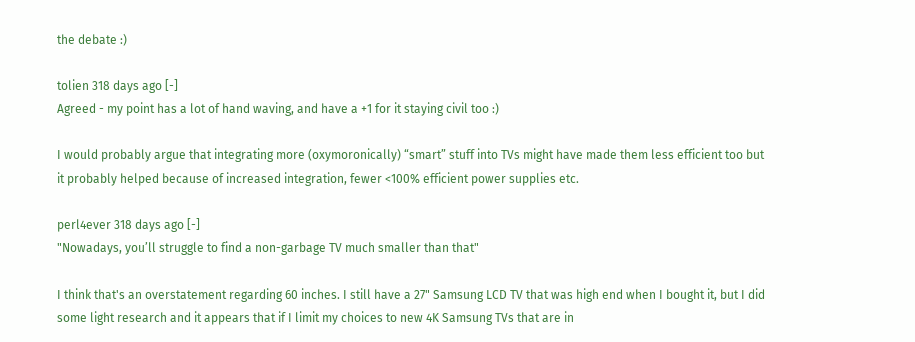the debate :)

tolien 318 days ago [-]
Agreed - my point has a lot of hand waving, and have a +1 for it staying civil too :)

I would probably argue that integrating more (oxymoronically) “smart” stuff into TVs might have made them less efficient too but it probably helped because of increased integration, fewer <100% efficient power supplies etc.

perl4ever 318 days ago [-]
"Nowadays, you’ll struggle to find a non-garbage TV much smaller than that"

I think that's an overstatement regarding 60 inches. I still have a 27" Samsung LCD TV that was high end when I bought it, but I did some light research and it appears that if I limit my choices to new 4K Samsung TVs that are in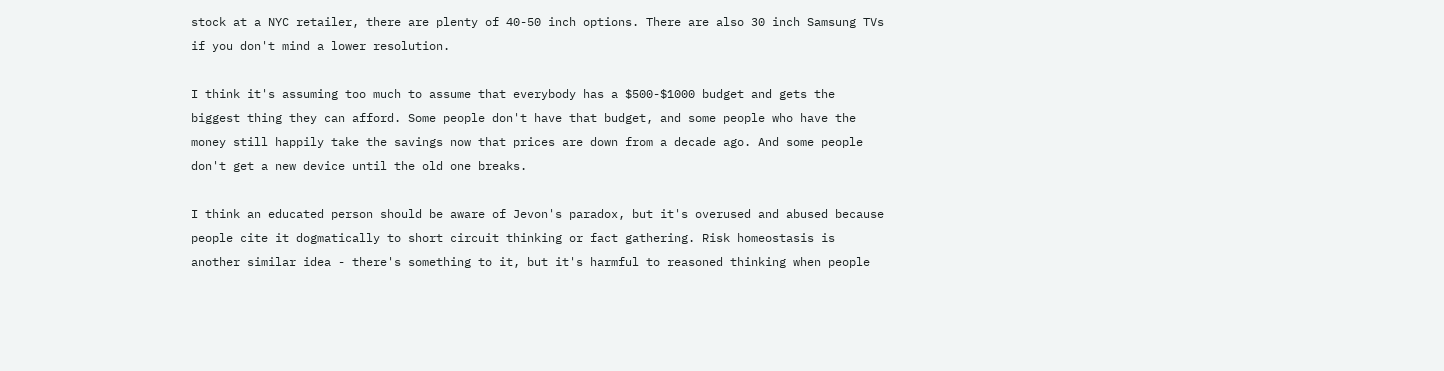stock at a NYC retailer, there are plenty of 40-50 inch options. There are also 30 inch Samsung TVs if you don't mind a lower resolution.

I think it's assuming too much to assume that everybody has a $500-$1000 budget and gets the biggest thing they can afford. Some people don't have that budget, and some people who have the money still happily take the savings now that prices are down from a decade ago. And some people don't get a new device until the old one breaks.

I think an educated person should be aware of Jevon's paradox, but it's overused and abused because people cite it dogmatically to short circuit thinking or fact gathering. Risk homeostasis is another similar idea - there's something to it, but it's harmful to reasoned thinking when people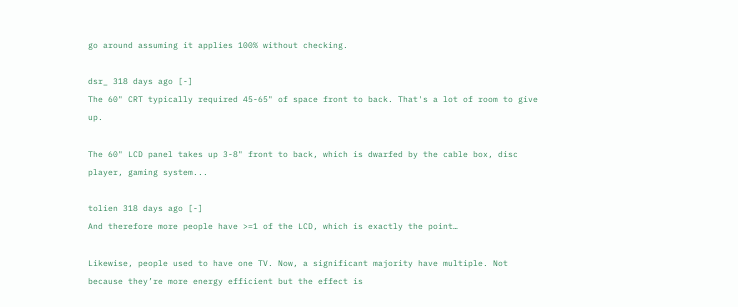go around assuming it applies 100% without checking.

dsr_ 318 days ago [-]
The 60" CRT typically required 45-65" of space front to back. That's a lot of room to give up.

The 60" LCD panel takes up 3-8" front to back, which is dwarfed by the cable box, disc player, gaming system...

tolien 318 days ago [-]
And therefore more people have >=1 of the LCD, which is exactly the point…

Likewise, people used to have one TV. Now, a significant majority have multiple. Not because they’re more energy efficient but the effect is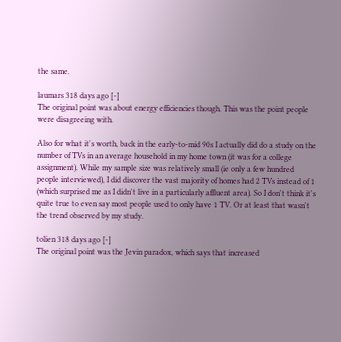the same.

laumars 318 days ago [-]
The original point was about energy efficiencies though. This was the point people were disagreeing with.

Also for what it's worth, back in the early-to-mid 90s I actually did do a study on the number of TVs in an average household in my home town (it was for a college assignment). While my sample size was relatively small (ie only a few hundred people interviewed), I did discover the vast majority of homes had 2 TVs instead of 1 (which surprised me as I didn't live in a particularly affluent area). So I don't think it's quite true to even say most people used to only have 1 TV. Or at least that wasn't the trend observed by my study.

tolien 318 days ago [-]
The original point was the Jevin paradox, which says that increased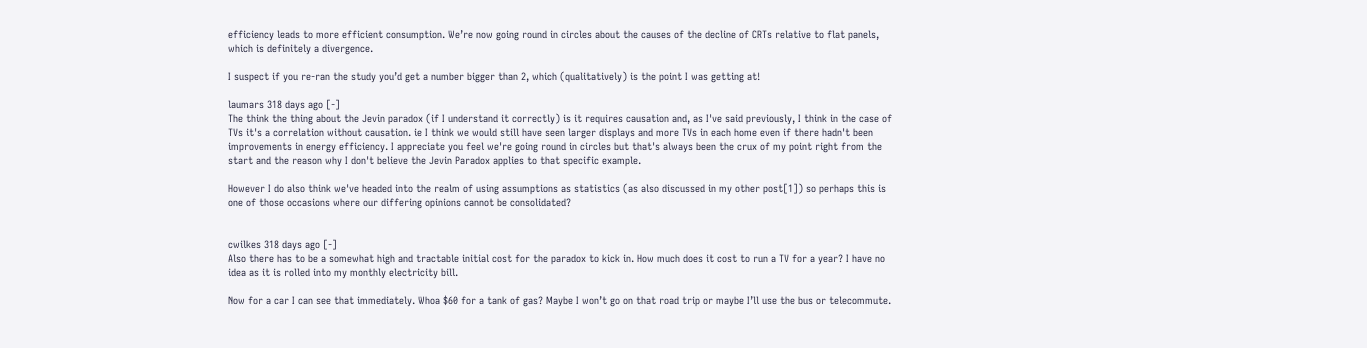efficiency leads to more efficient consumption. We’re now going round in circles about the causes of the decline of CRTs relative to flat panels, which is definitely a divergence.

I suspect if you re-ran the study you’d get a number bigger than 2, which (qualitatively) is the point I was getting at!

laumars 318 days ago [-]
The think the thing about the Jevin paradox (if I understand it correctly) is it requires causation and, as I've said previously, I think in the case of TVs it's a correlation without causation. ie I think we would still have seen larger displays and more TVs in each home even if there hadn't been improvements in energy efficiency. I appreciate you feel we're going round in circles but that's always been the crux of my point right from the start and the reason why I don't believe the Jevin Paradox applies to that specific example.

However I do also think we've headed into the realm of using assumptions as statistics (as also discussed in my other post[1]) so perhaps this is one of those occasions where our differing opinions cannot be consolidated?


cwilkes 318 days ago [-]
Also there has to be a somewhat high and tractable initial cost for the paradox to kick in. How much does it cost to run a TV for a year? I have no idea as it is rolled into my monthly electricity bill.

Now for a car I can see that immediately. Whoa $60 for a tank of gas? Maybe I won’t go on that road trip or maybe I’ll use the bus or telecommute.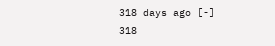318 days ago [-]
318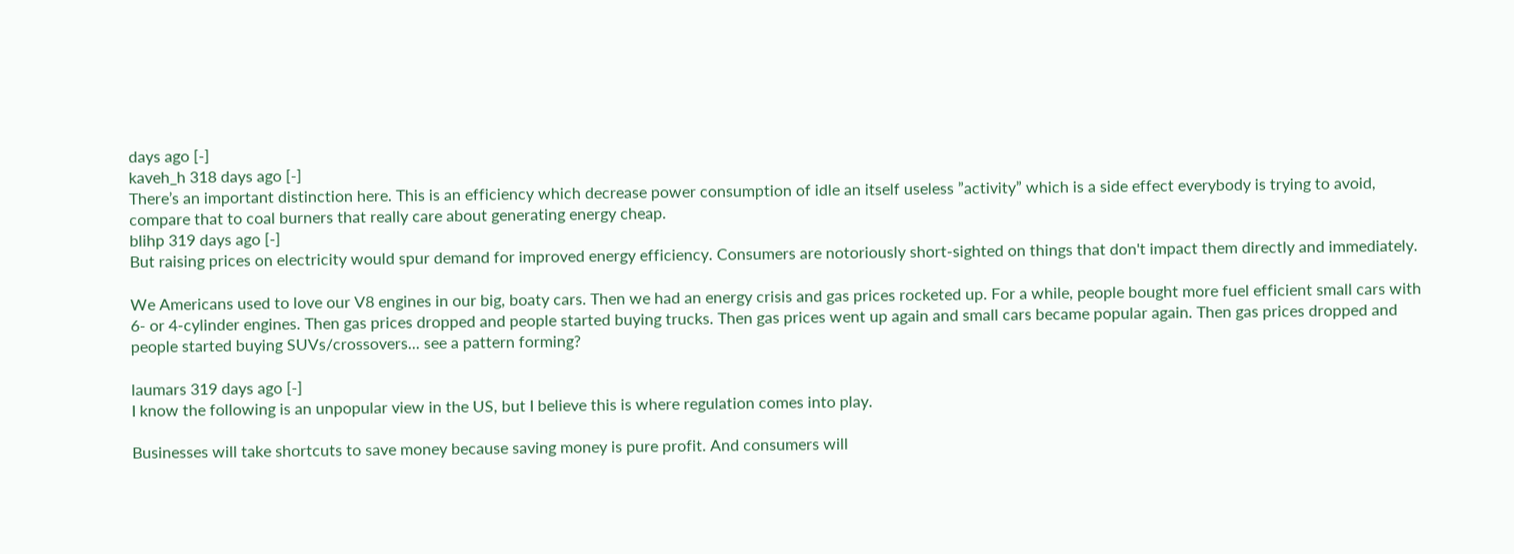days ago [-]
kaveh_h 318 days ago [-]
There’s an important distinction here. This is an efficiency which decrease power consumption of idle an itself useless ”activity” which is a side effect everybody is trying to avoid, compare that to coal burners that really care about generating energy cheap.
blihp 319 days ago [-]
But raising prices on electricity would spur demand for improved energy efficiency. Consumers are notoriously short-sighted on things that don't impact them directly and immediately.

We Americans used to love our V8 engines in our big, boaty cars. Then we had an energy crisis and gas prices rocketed up. For a while, people bought more fuel efficient small cars with 6- or 4-cylinder engines. Then gas prices dropped and people started buying trucks. Then gas prices went up again and small cars became popular again. Then gas prices dropped and people started buying SUVs/crossovers... see a pattern forming?

laumars 319 days ago [-]
I know the following is an unpopular view in the US, but I believe this is where regulation comes into play.

Businesses will take shortcuts to save money because saving money is pure profit. And consumers will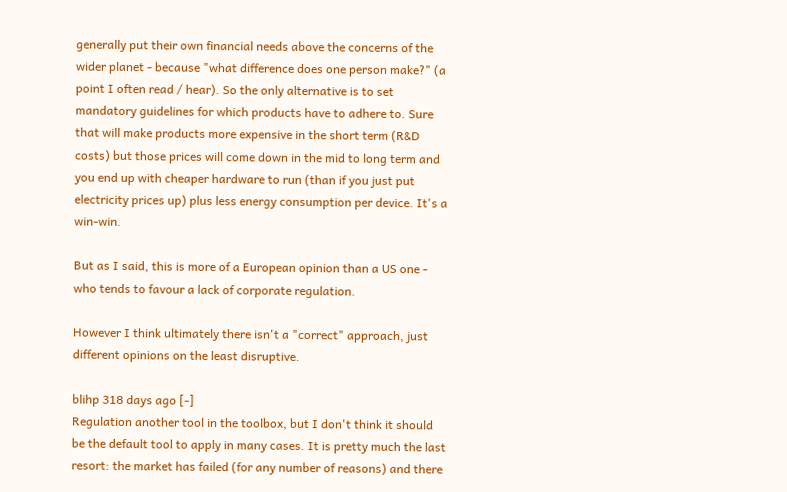generally put their own financial needs above the concerns of the wider planet - because "what difference does one person make?" (a point I often read / hear). So the only alternative is to set mandatory guidelines for which products have to adhere to. Sure that will make products more expensive in the short term (R&D costs) but those prices will come down in the mid to long term and you end up with cheaper hardware to run (than if you just put electricity prices up) plus less energy consumption per device. It's a win-win.

But as I said, this is more of a European opinion than a US one - who tends to favour a lack of corporate regulation.

However I think ultimately there isn't a "correct" approach, just different opinions on the least disruptive.

blihp 318 days ago [-]
Regulation another tool in the toolbox, but I don't think it should be the default tool to apply in many cases. It is pretty much the last resort: the market has failed (for any number of reasons) and there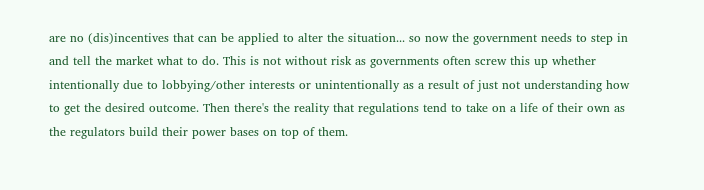are no (dis)incentives that can be applied to alter the situation... so now the government needs to step in and tell the market what to do. This is not without risk as governments often screw this up whether intentionally due to lobbying/other interests or unintentionally as a result of just not understanding how to get the desired outcome. Then there's the reality that regulations tend to take on a life of their own as the regulators build their power bases on top of them.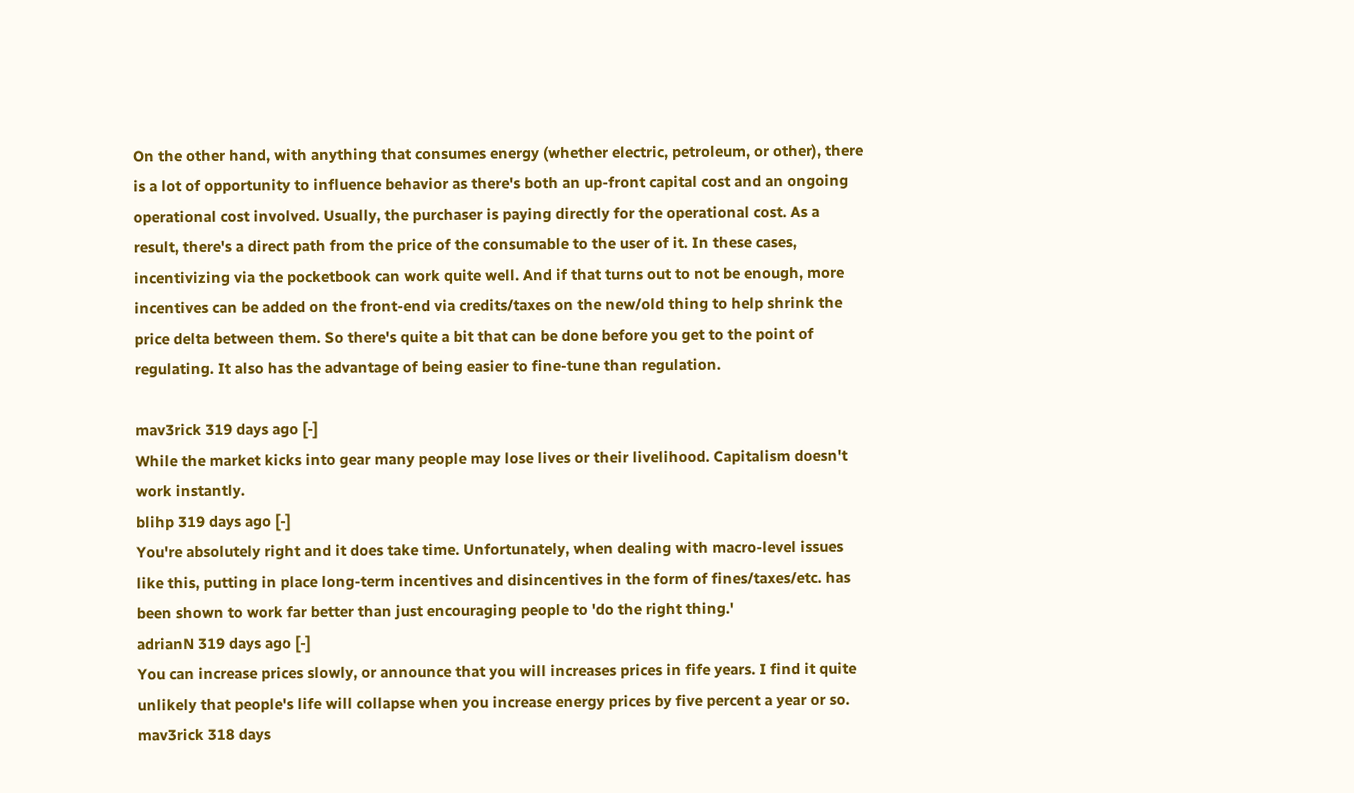On the other hand, with anything that consumes energy (whether electric, petroleum, or other), there is a lot of opportunity to influence behavior as there's both an up-front capital cost and an ongoing operational cost involved. Usually, the purchaser is paying directly for the operational cost. As a result, there's a direct path from the price of the consumable to the user of it. In these cases, incentivizing via the pocketbook can work quite well. And if that turns out to not be enough, more incentives can be added on the front-end via credits/taxes on the new/old thing to help shrink the price delta between them. So there's quite a bit that can be done before you get to the point of regulating. It also has the advantage of being easier to fine-tune than regulation.

mav3rick 319 days ago [-]
While the market kicks into gear many people may lose lives or their livelihood. Capitalism doesn't work instantly.
blihp 319 days ago [-]
You're absolutely right and it does take time. Unfortunately, when dealing with macro-level issues like this, putting in place long-term incentives and disincentives in the form of fines/taxes/etc. has been shown to work far better than just encouraging people to 'do the right thing.'
adrianN 319 days ago [-]
You can increase prices slowly, or announce that you will increases prices in fife years. I find it quite unlikely that people's life will collapse when you increase energy prices by five percent a year or so.
mav3rick 318 days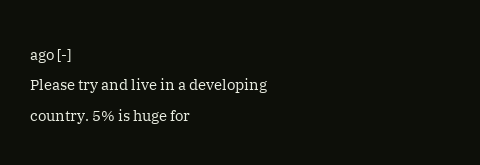ago [-]
Please try and live in a developing country. 5% is huge for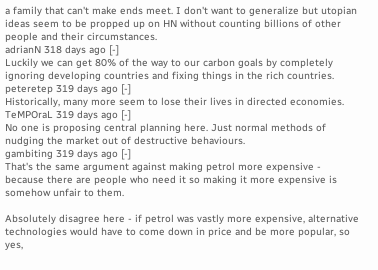a family that can't make ends meet. I don't want to generalize but utopian ideas seem to be propped up on HN without counting billions of other people and their circumstances.
adrianN 318 days ago [-]
Luckily we can get 80% of the way to our carbon goals by completely ignoring developing countries and fixing things in the rich countries.
peteretep 319 days ago [-]
Historically, many more seem to lose their lives in directed economies.
TeMPOraL 319 days ago [-]
No one is proposing central planning here. Just normal methods of nudging the market out of destructive behaviours.
gambiting 319 days ago [-]
That's the same argument against making petrol more expensive - because there are people who need it so making it more expensive is somehow unfair to them.

Absolutely disagree here - if petrol was vastly more expensive, alternative technologies would have to come down in price and be more popular, so yes,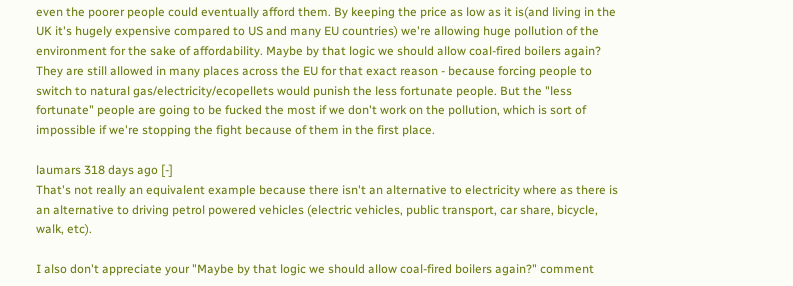even the poorer people could eventually afford them. By keeping the price as low as it is(and living in the UK it's hugely expensive compared to US and many EU countries) we're allowing huge pollution of the environment for the sake of affordability. Maybe by that logic we should allow coal-fired boilers again? They are still allowed in many places across the EU for that exact reason - because forcing people to switch to natural gas/electricity/ecopellets would punish the less fortunate people. But the "less fortunate" people are going to be fucked the most if we don't work on the pollution, which is sort of impossible if we're stopping the fight because of them in the first place.

laumars 318 days ago [-]
That's not really an equivalent example because there isn't an alternative to electricity where as there is an alternative to driving petrol powered vehicles (electric vehicles, public transport, car share, bicycle, walk, etc).

I also don't appreciate your "Maybe by that logic we should allow coal-fired boilers again?" comment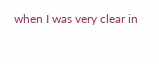when I was very clear in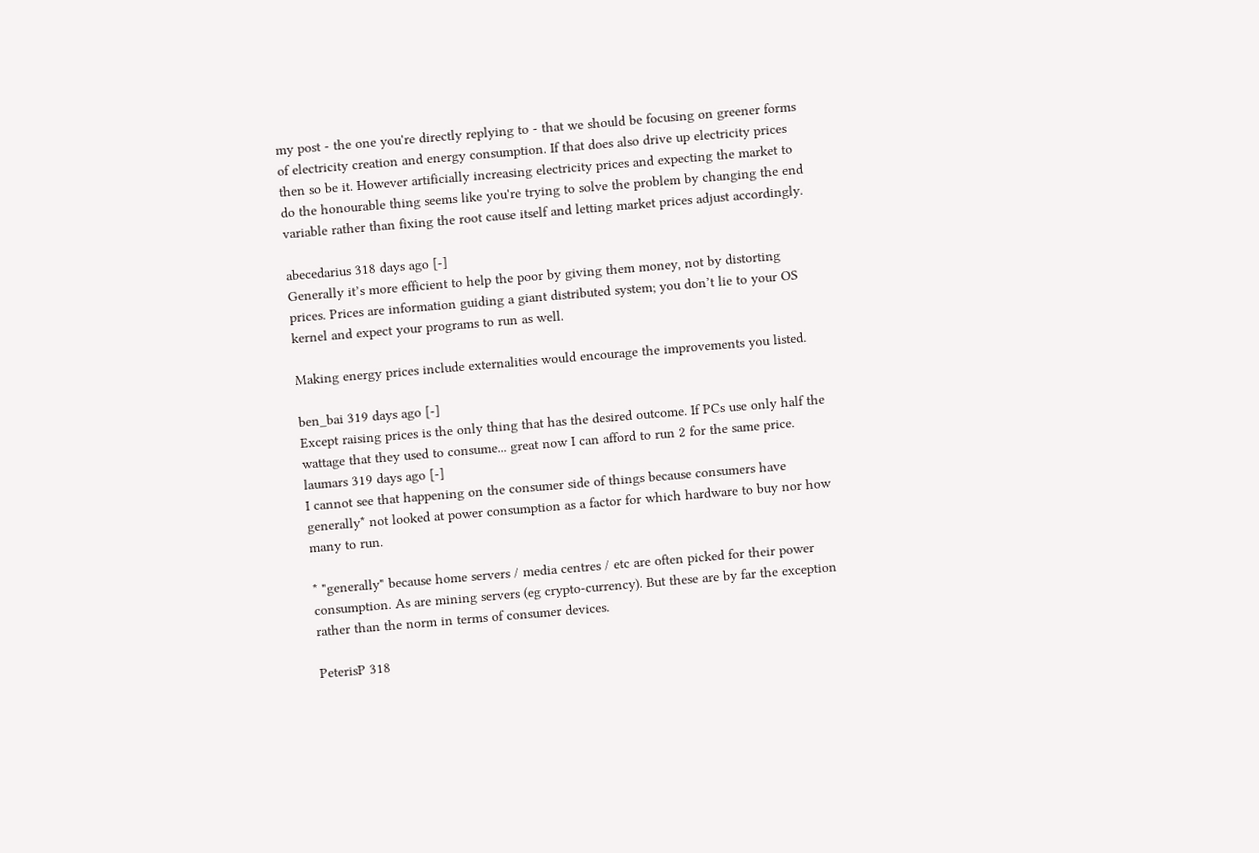my post - the one you're directly replying to - that we should be focusing on greener forms of electricity creation and energy consumption. If that does also drive up electricity prices then so be it. However artificially increasing electricity prices and expecting the market to do the honourable thing seems like you're trying to solve the problem by changing the end variable rather than fixing the root cause itself and letting market prices adjust accordingly.

abecedarius 318 days ago [-]
Generally it’s more efficient to help the poor by giving them money, not by distorting prices. Prices are information guiding a giant distributed system; you don’t lie to your OS kernel and expect your programs to run as well.

Making energy prices include externalities would encourage the improvements you listed.

ben_bai 319 days ago [-]
Except raising prices is the only thing that has the desired outcome. If PCs use only half the wattage that they used to consume... great now I can afford to run 2 for the same price.
laumars 319 days ago [-]
I cannot see that happening on the consumer side of things because consumers have generally* not looked at power consumption as a factor for which hardware to buy nor how many to run.

* "generally" because home servers / media centres / etc are often picked for their power consumption. As are mining servers (eg crypto-currency). But these are by far the exception rather than the norm in terms of consumer devices.

PeterisP 318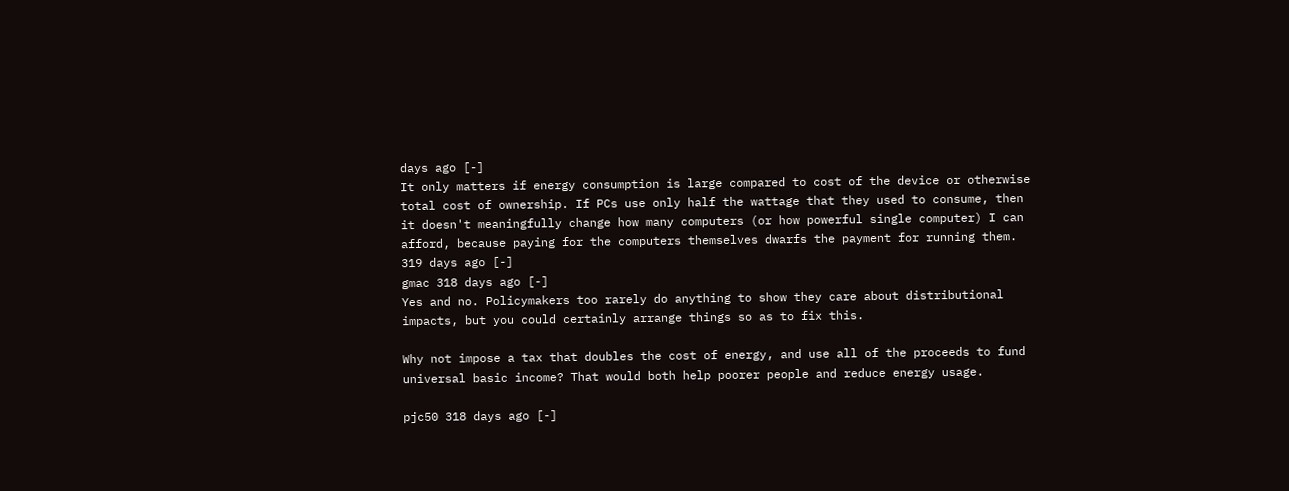days ago [-]
It only matters if energy consumption is large compared to cost of the device or otherwise total cost of ownership. If PCs use only half the wattage that they used to consume, then it doesn't meaningfully change how many computers (or how powerful single computer) I can afford, because paying for the computers themselves dwarfs the payment for running them.
319 days ago [-]
gmac 318 days ago [-]
Yes and no. Policymakers too rarely do anything to show they care about distributional impacts, but you could certainly arrange things so as to fix this.

Why not impose a tax that doubles the cost of energy, and use all of the proceeds to fund universal basic income? That would both help poorer people and reduce energy usage.

pjc50 318 days ago [-]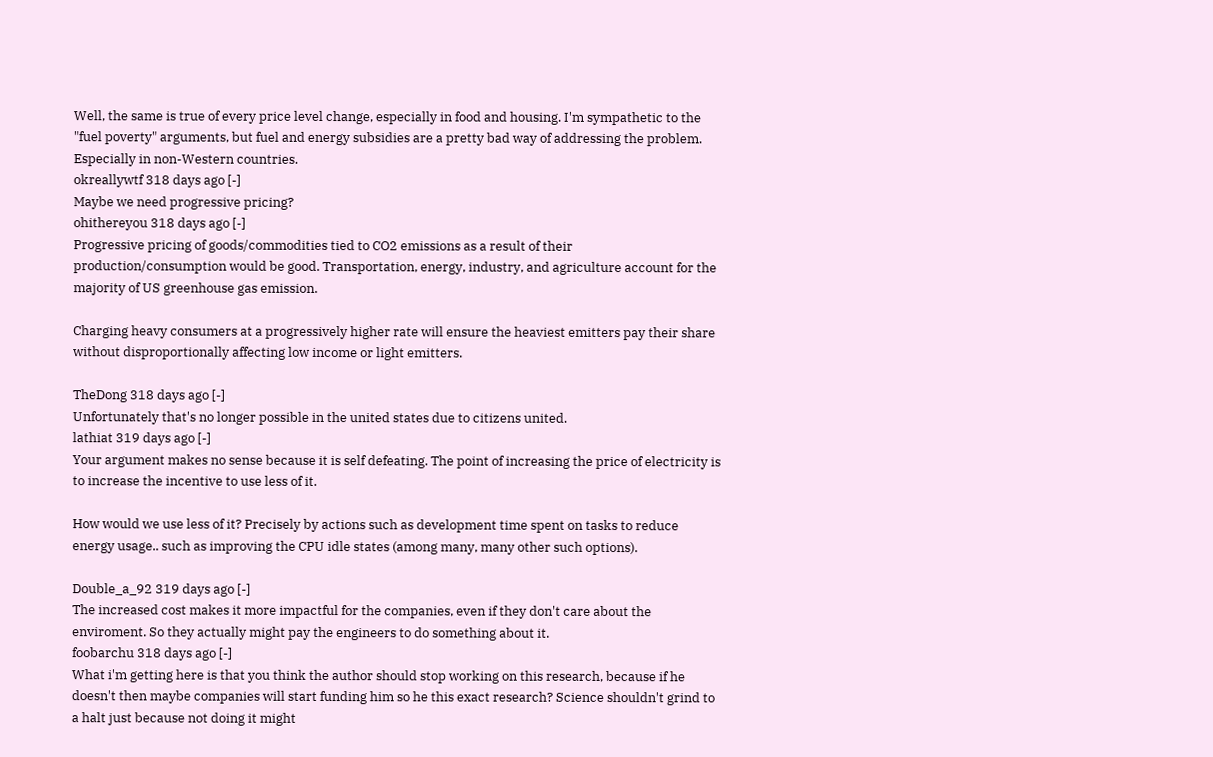Well, the same is true of every price level change, especially in food and housing. I'm sympathetic to the "fuel poverty" arguments, but fuel and energy subsidies are a pretty bad way of addressing the problem. Especially in non-Western countries.
okreallywtf 318 days ago [-]
Maybe we need progressive pricing?
ohithereyou 318 days ago [-]
Progressive pricing of goods/commodities tied to CO2 emissions as a result of their production/consumption would be good. Transportation, energy, industry, and agriculture account for the majority of US greenhouse gas emission.

Charging heavy consumers at a progressively higher rate will ensure the heaviest emitters pay their share without disproportionally affecting low income or light emitters.

TheDong 318 days ago [-]
Unfortunately that's no longer possible in the united states due to citizens united.
lathiat 319 days ago [-]
Your argument makes no sense because it is self defeating. The point of increasing the price of electricity is to increase the incentive to use less of it.

How would we use less of it? Precisely by actions such as development time spent on tasks to reduce energy usage.. such as improving the CPU idle states (among many, many other such options).

Double_a_92 319 days ago [-]
The increased cost makes it more impactful for the companies, even if they don't care about the enviroment. So they actually might pay the engineers to do something about it.
foobarchu 318 days ago [-]
What i'm getting here is that you think the author should stop working on this research, because if he doesn't then maybe companies will start funding him so he this exact research? Science shouldn't grind to a halt just because not doing it might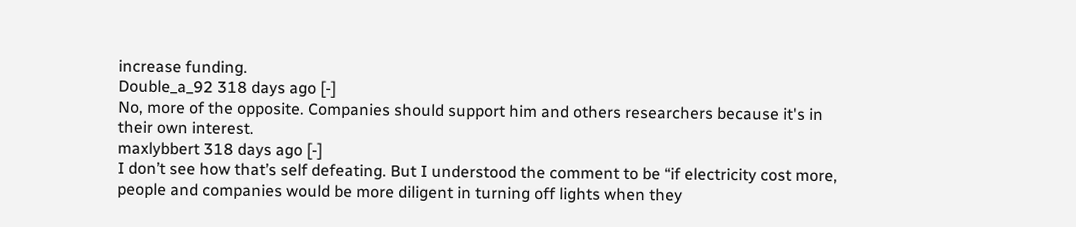increase funding.
Double_a_92 318 days ago [-]
No, more of the opposite. Companies should support him and others researchers because it's in their own interest.
maxlybbert 318 days ago [-]
I don’t see how that’s self defeating. But I understood the comment to be “if electricity cost more, people and companies would be more diligent in turning off lights when they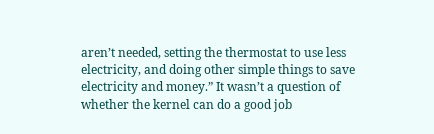aren’t needed, setting the thermostat to use less electricity, and doing other simple things to save electricity and money.” It wasn’t a question of whether the kernel can do a good job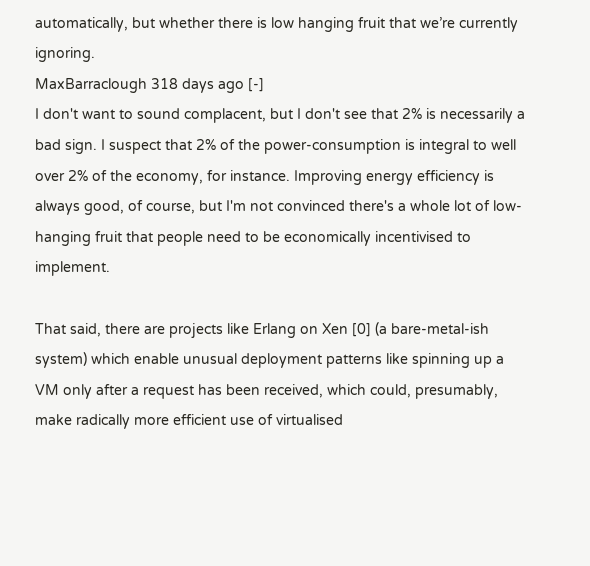automatically, but whether there is low hanging fruit that we’re currently ignoring.
MaxBarraclough 318 days ago [-]
I don't want to sound complacent, but I don't see that 2% is necessarily a bad sign. I suspect that 2% of the power-consumption is integral to well over 2% of the economy, for instance. Improving energy efficiency is always good, of course, but I'm not convinced there's a whole lot of low-hanging fruit that people need to be economically incentivised to implement.

That said, there are projects like Erlang on Xen [0] (a bare-metal-ish system) which enable unusual deployment patterns like spinning up a VM only after a request has been received, which could, presumably, make radically more efficient use of virtualised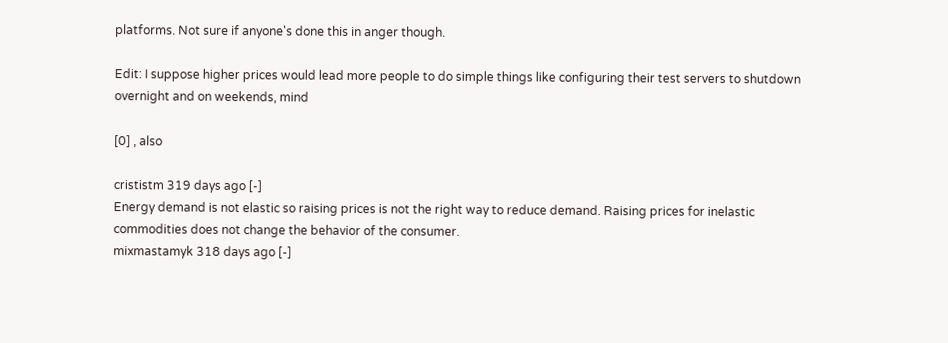platforms. Not sure if anyone's done this in anger though.

Edit: I suppose higher prices would lead more people to do simple things like configuring their test servers to shutdown overnight and on weekends, mind

[0] , also

crististm 319 days ago [-]
Energy demand is not elastic so raising prices is not the right way to reduce demand. Raising prices for inelastic commodities does not change the behavior of the consumer.
mixmastamyk 318 days ago [-]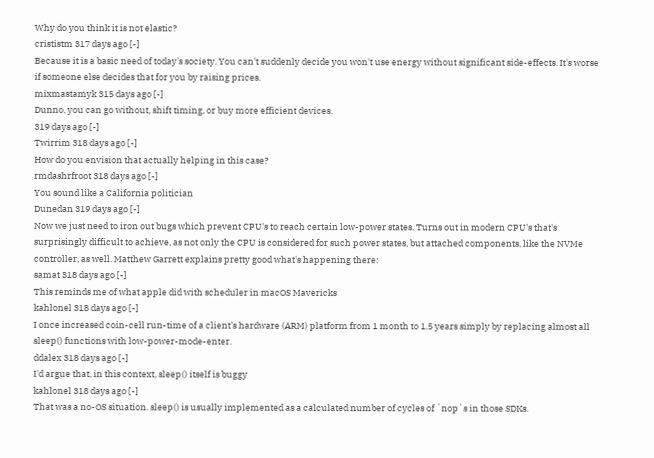Why do you think it is not elastic?
crististm 317 days ago [-]
Because it is a basic need of today's society. You can't suddenly decide you won't use energy without significant side-effects. It's worse if someone else decides that for you by raising prices.
mixmastamyk 315 days ago [-]
Dunno, you can go without, shift timing, or buy more efficient devices.
319 days ago [-]
Twirrim 318 days ago [-]
How do you envision that actually helping in this case?
rmdashrfroot 318 days ago [-]
You sound like a California politician
Dunedan 319 days ago [-]
Now we just need to iron out bugs which prevent CPU's to reach certain low-power states. Turns out in modern CPU's that's surprisingly difficult to achieve, as not only the CPU is considered for such power states, but attached components, like the NVMe controller, as well. Matthew Garrett explains pretty good what's happening there:
samat 318 days ago [-]
This reminds me of what apple did with scheduler in macOS Mavericks
kahlonel 318 days ago [-]
I once increased coin-cell run-time of a client’s hardware (ARM) platform from 1 month to 1.5 years simply by replacing almost all sleep() functions with low-power-mode-enter.
ddalex 318 days ago [-]
I'd argue that, in this context, sleep() itself is buggy
kahlonel 318 days ago [-]
That was a no-OS situation. sleep() is usually implemented as a calculated number of cycles of `nop`s in those SDKs.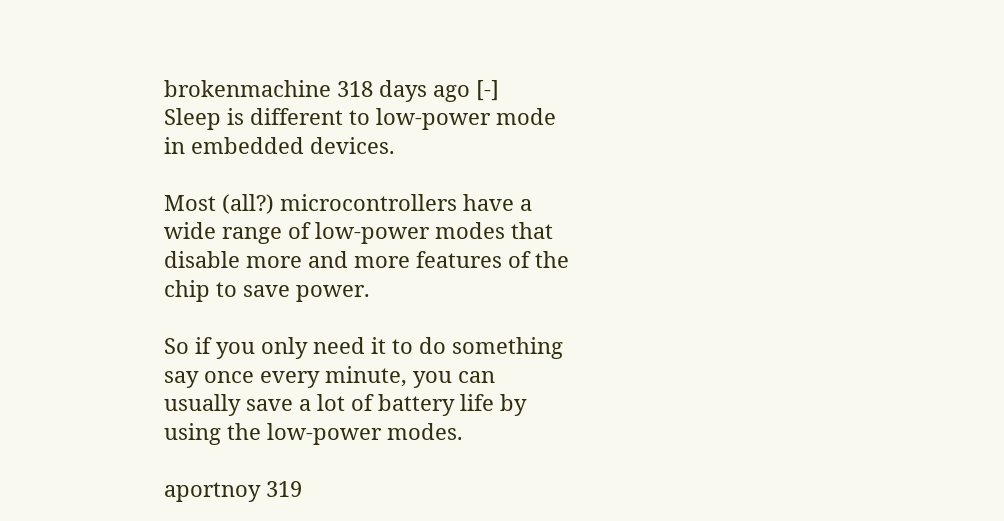brokenmachine 318 days ago [-]
Sleep is different to low-power mode in embedded devices.

Most (all?) microcontrollers have a wide range of low-power modes that disable more and more features of the chip to save power.

So if you only need it to do something say once every minute, you can usually save a lot of battery life by using the low-power modes.

aportnoy 319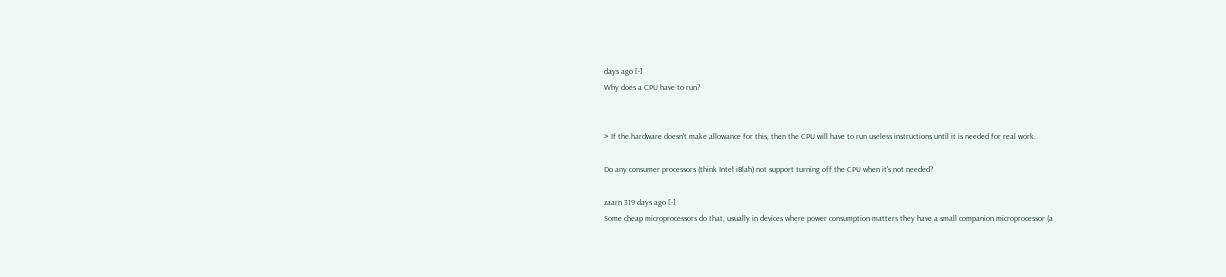days ago [-]
Why does a CPU have to run?


> If the hardware doesn't make allowance for this, then the CPU will have to run useless instructions until it is needed for real work.

Do any consumer processors (think Intel iBlah) not support turning off the CPU when it's not needed?

zaarn 319 days ago [-]
Some cheap microprocessors do that, usually in devices where power consumption matters they have a small companion microprocessor (a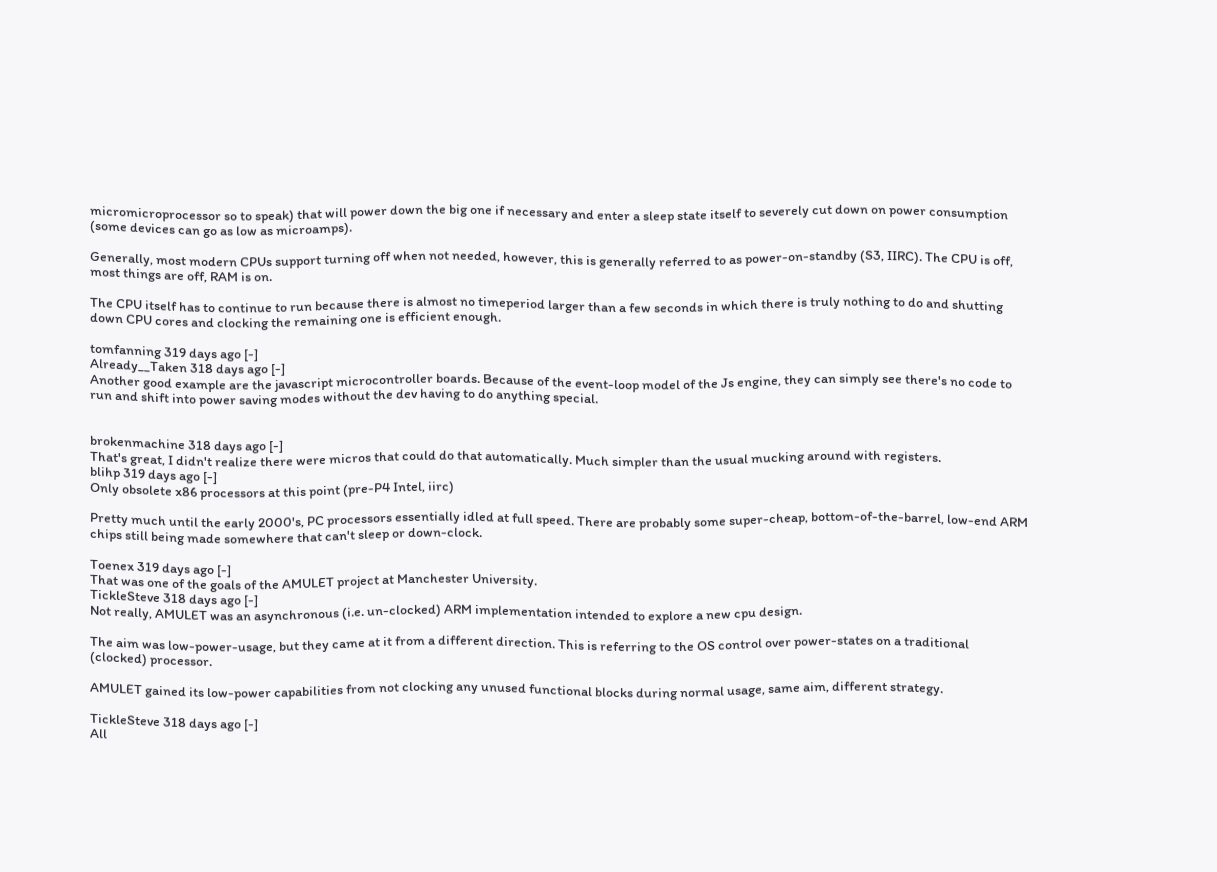micromicroprocessor so to speak) that will power down the big one if necessary and enter a sleep state itself to severely cut down on power consumption (some devices can go as low as microamps).

Generally, most modern CPUs support turning off when not needed, however, this is generally referred to as power-on-standby (S3, IIRC). The CPU is off, most things are off, RAM is on.

The CPU itself has to continue to run because there is almost no timeperiod larger than a few seconds in which there is truly nothing to do and shutting down CPU cores and clocking the remaining one is efficient enough.

tomfanning 319 days ago [-]
Already__Taken 318 days ago [-]
Another good example are the javascript microcontroller boards. Because of the event-loop model of the Js engine, they can simply see there's no code to run and shift into power saving modes without the dev having to do anything special.


brokenmachine 318 days ago [-]
That's great, I didn't realize there were micros that could do that automatically. Much simpler than the usual mucking around with registers.
blihp 319 days ago [-]
Only obsolete x86 processors at this point (pre-P4 Intel, iirc)

Pretty much until the early 2000's, PC processors essentially idled at full speed. There are probably some super-cheap, bottom-of-the-barrel, low-end ARM chips still being made somewhere that can't sleep or down-clock.

Toenex 319 days ago [-]
That was one of the goals of the AMULET project at Manchester University.
TickleSteve 318 days ago [-]
Not really, AMULET was an asynchronous (i.e. un-clocked) ARM implementation intended to explore a new cpu design.

The aim was low-power-usage, but they came at it from a different direction. This is referring to the OS control over power-states on a traditional (clocked) processor.

AMULET gained its low-power capabilities from not clocking any unused functional blocks during normal usage, same aim, different strategy.

TickleSteve 318 days ago [-]
All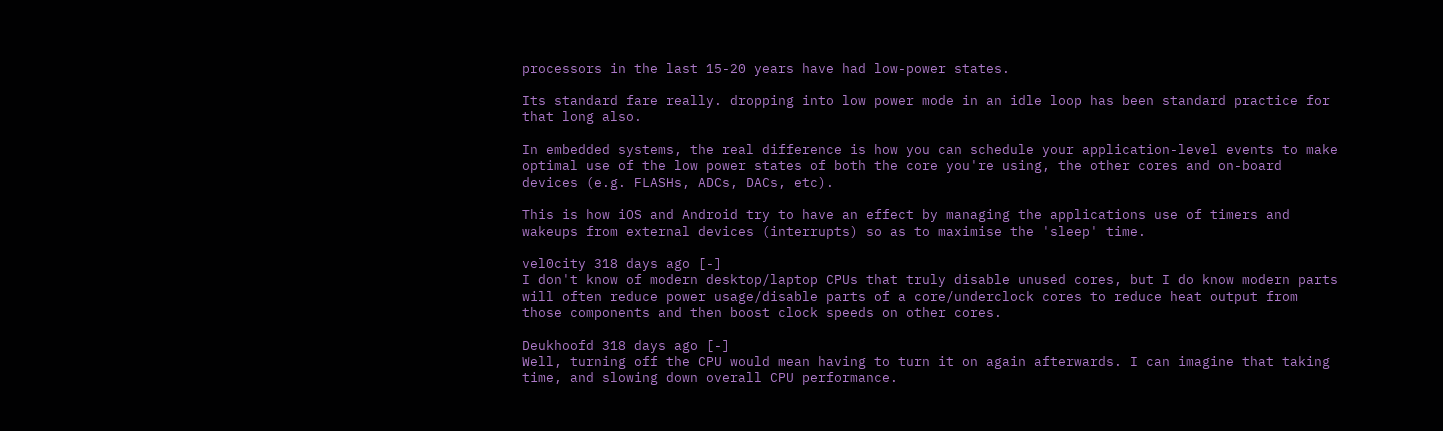processors in the last 15-20 years have had low-power states.

Its standard fare really. dropping into low power mode in an idle loop has been standard practice for that long also.

In embedded systems, the real difference is how you can schedule your application-level events to make optimal use of the low power states of both the core you're using, the other cores and on-board devices (e.g. FLASHs, ADCs, DACs, etc).

This is how iOS and Android try to have an effect by managing the applications use of timers and wakeups from external devices (interrupts) so as to maximise the 'sleep' time.

vel0city 318 days ago [-]
I don't know of modern desktop/laptop CPUs that truly disable unused cores, but I do know modern parts will often reduce power usage/disable parts of a core/underclock cores to reduce heat output from those components and then boost clock speeds on other cores.

Deukhoofd 318 days ago [-]
Well, turning off the CPU would mean having to turn it on again afterwards. I can imagine that taking time, and slowing down overall CPU performance.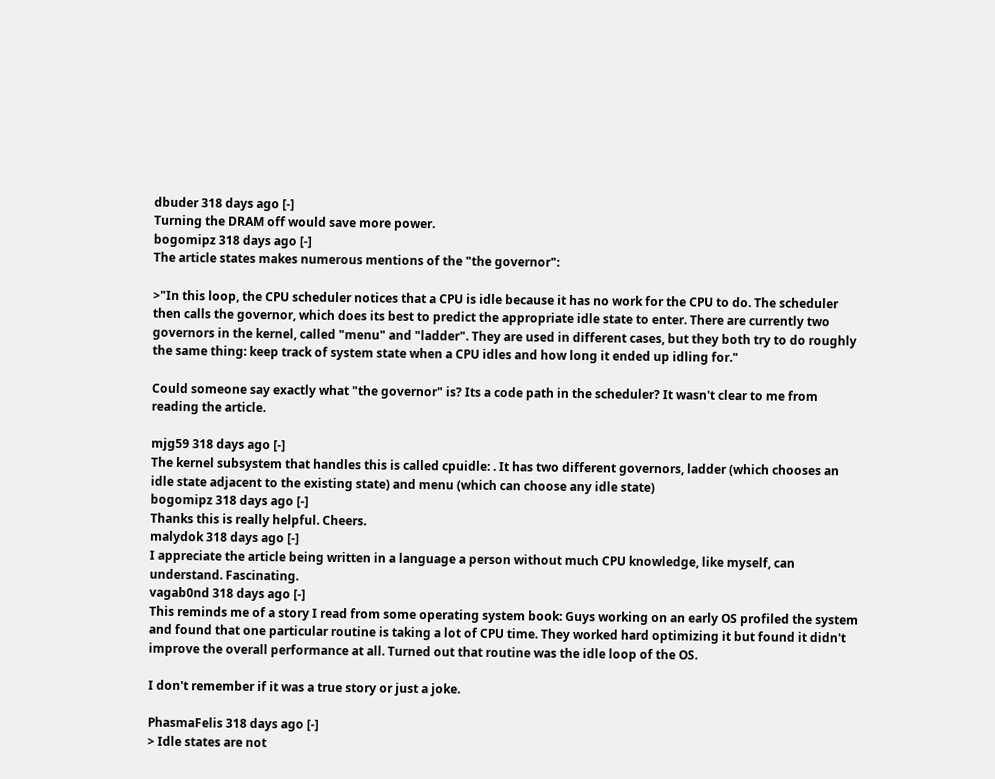dbuder 318 days ago [-]
Turning the DRAM off would save more power.
bogomipz 318 days ago [-]
The article states makes numerous mentions of the "the governor":

>"In this loop, the CPU scheduler notices that a CPU is idle because it has no work for the CPU to do. The scheduler then calls the governor, which does its best to predict the appropriate idle state to enter. There are currently two governors in the kernel, called "menu" and "ladder". They are used in different cases, but they both try to do roughly the same thing: keep track of system state when a CPU idles and how long it ended up idling for."

Could someone say exactly what "the governor" is? Its a code path in the scheduler? It wasn't clear to me from reading the article.

mjg59 318 days ago [-]
The kernel subsystem that handles this is called cpuidle: . It has two different governors, ladder (which chooses an idle state adjacent to the existing state) and menu (which can choose any idle state)
bogomipz 318 days ago [-]
Thanks this is really helpful. Cheers.
malydok 318 days ago [-]
I appreciate the article being written in a language a person without much CPU knowledge, like myself, can understand. Fascinating.
vagab0nd 318 days ago [-]
This reminds me of a story I read from some operating system book: Guys working on an early OS profiled the system and found that one particular routine is taking a lot of CPU time. They worked hard optimizing it but found it didn't improve the overall performance at all. Turned out that routine was the idle loop of the OS.

I don't remember if it was a true story or just a joke.

PhasmaFelis 318 days ago [-]
> Idle states are not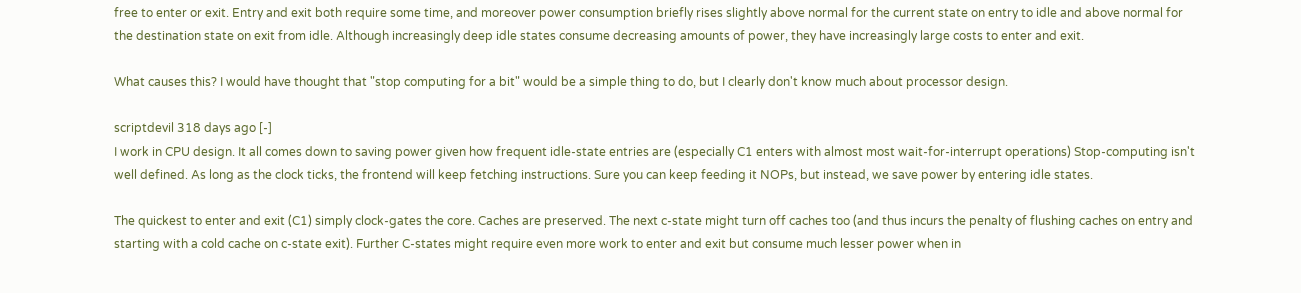free to enter or exit. Entry and exit both require some time, and moreover power consumption briefly rises slightly above normal for the current state on entry to idle and above normal for the destination state on exit from idle. Although increasingly deep idle states consume decreasing amounts of power, they have increasingly large costs to enter and exit.

What causes this? I would have thought that "stop computing for a bit" would be a simple thing to do, but I clearly don't know much about processor design.

scriptdevil 318 days ago [-]
I work in CPU design. It all comes down to saving power given how frequent idle-state entries are (especially C1 enters with almost most wait-for-interrupt operations) Stop-computing isn't well defined. As long as the clock ticks, the frontend will keep fetching instructions. Sure you can keep feeding it NOPs, but instead, we save power by entering idle states.

The quickest to enter and exit (C1) simply clock-gates the core. Caches are preserved. The next c-state might turn off caches too (and thus incurs the penalty of flushing caches on entry and starting with a cold cache on c-state exit). Further C-states might require even more work to enter and exit but consume much lesser power when in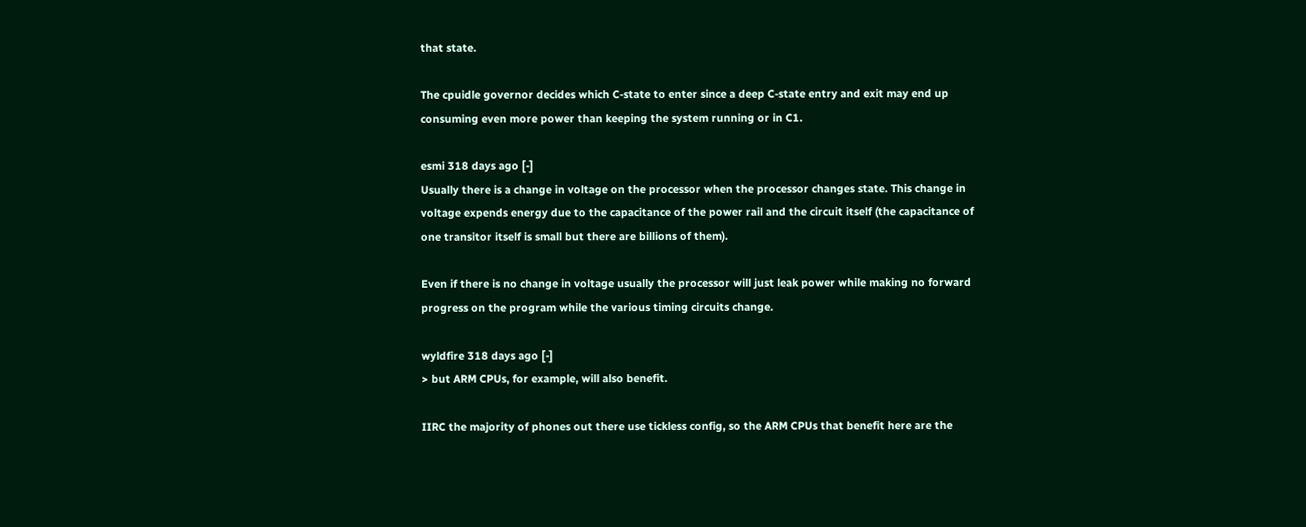that state.

The cpuidle governor decides which C-state to enter since a deep C-state entry and exit may end up consuming even more power than keeping the system running or in C1.

esmi 318 days ago [-]
Usually there is a change in voltage on the processor when the processor changes state. This change in voltage expends energy due to the capacitance of the power rail and the circuit itself (the capacitance of one transitor itself is small but there are billions of them).

Even if there is no change in voltage usually the processor will just leak power while making no forward progress on the program while the various timing circuits change.

wyldfire 318 days ago [-]
> but ARM CPUs, for example, will also benefit.

IIRC the majority of phones out there use tickless config, so the ARM CPUs that benefit here are the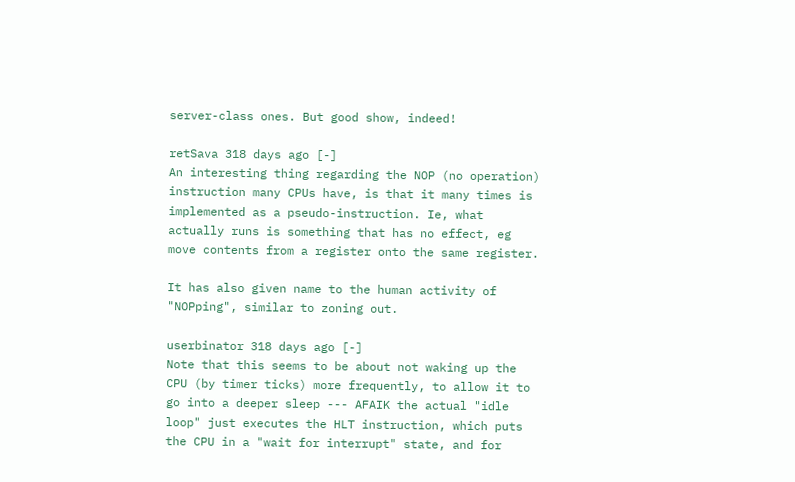server-class ones. But good show, indeed!

retSava 318 days ago [-]
An interesting thing regarding the NOP (no operation) instruction many CPUs have, is that it many times is implemented as a pseudo-instruction. Ie, what actually runs is something that has no effect, eg move contents from a register onto the same register.

It has also given name to the human activity of "NOPping", similar to zoning out.

userbinator 318 days ago [-]
Note that this seems to be about not waking up the CPU (by timer ticks) more frequently, to allow it to go into a deeper sleep --- AFAIK the actual "idle loop" just executes the HLT instruction, which puts the CPU in a "wait for interrupt" state, and for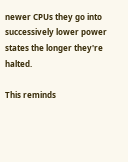newer CPUs they go into successively lower power states the longer they're halted.

This reminds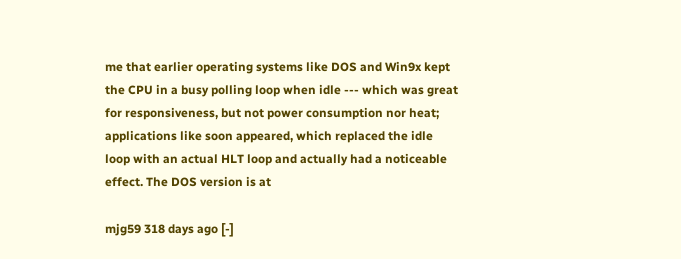me that earlier operating systems like DOS and Win9x kept the CPU in a busy polling loop when idle --- which was great for responsiveness, but not power consumption nor heat; applications like soon appeared, which replaced the idle loop with an actual HLT loop and actually had a noticeable effect. The DOS version is at

mjg59 318 days ago [-]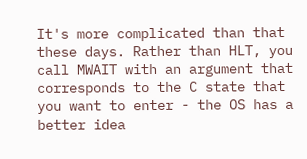It's more complicated than that these days. Rather than HLT, you call MWAIT with an argument that corresponds to the C state that you want to enter - the OS has a better idea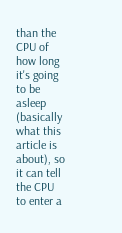than the CPU of how long it's going to be asleep (basically what this article is about), so it can tell the CPU to enter a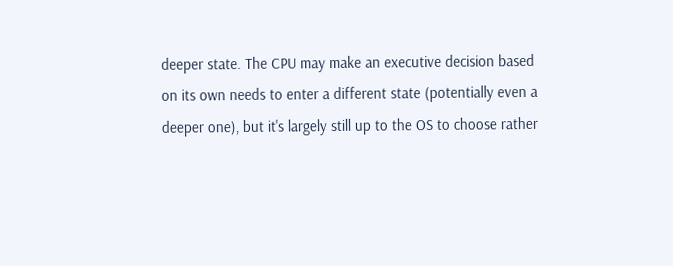deeper state. The CPU may make an executive decision based on its own needs to enter a different state (potentially even a deeper one), but it's largely still up to the OS to choose rather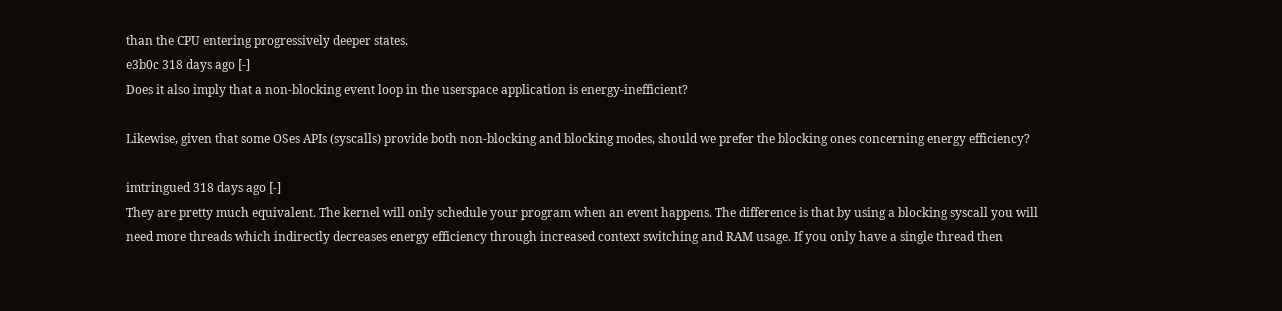than the CPU entering progressively deeper states.
e3b0c 318 days ago [-]
Does it also imply that a non-blocking event loop in the userspace application is energy-inefficient?

Likewise, given that some OSes APIs (syscalls) provide both non-blocking and blocking modes, should we prefer the blocking ones concerning energy efficiency?

imtringued 318 days ago [-]
They are pretty much equivalent. The kernel will only schedule your program when an event happens. The difference is that by using a blocking syscall you will need more threads which indirectly decreases energy efficiency through increased context switching and RAM usage. If you only have a single thread then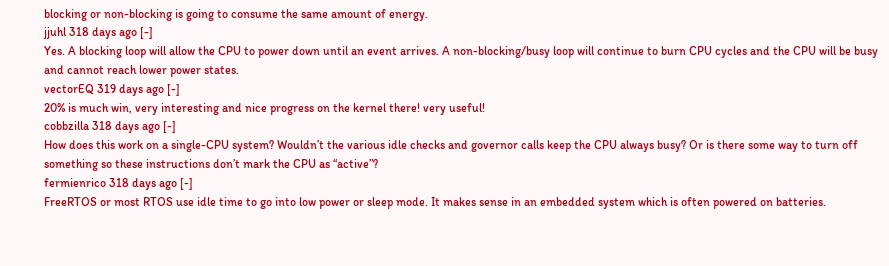blocking or non-blocking is going to consume the same amount of energy.
jjuhl 318 days ago [-]
Yes. A blocking loop will allow the CPU to power down until an event arrives. A non-blocking/busy loop will continue to burn CPU cycles and the CPU will be busy and cannot reach lower power states.
vectorEQ 319 days ago [-]
20% is much win, very interesting and nice progress on the kernel there! very useful!
cobbzilla 318 days ago [-]
How does this work on a single-CPU system? Wouldn’t the various idle checks and governor calls keep the CPU always busy? Or is there some way to turn off something so these instructions don’t mark the CPU as “active”?
fermienrico 318 days ago [-]
FreeRTOS or most RTOS use idle time to go into low power or sleep mode. It makes sense in an embedded system which is often powered on batteries.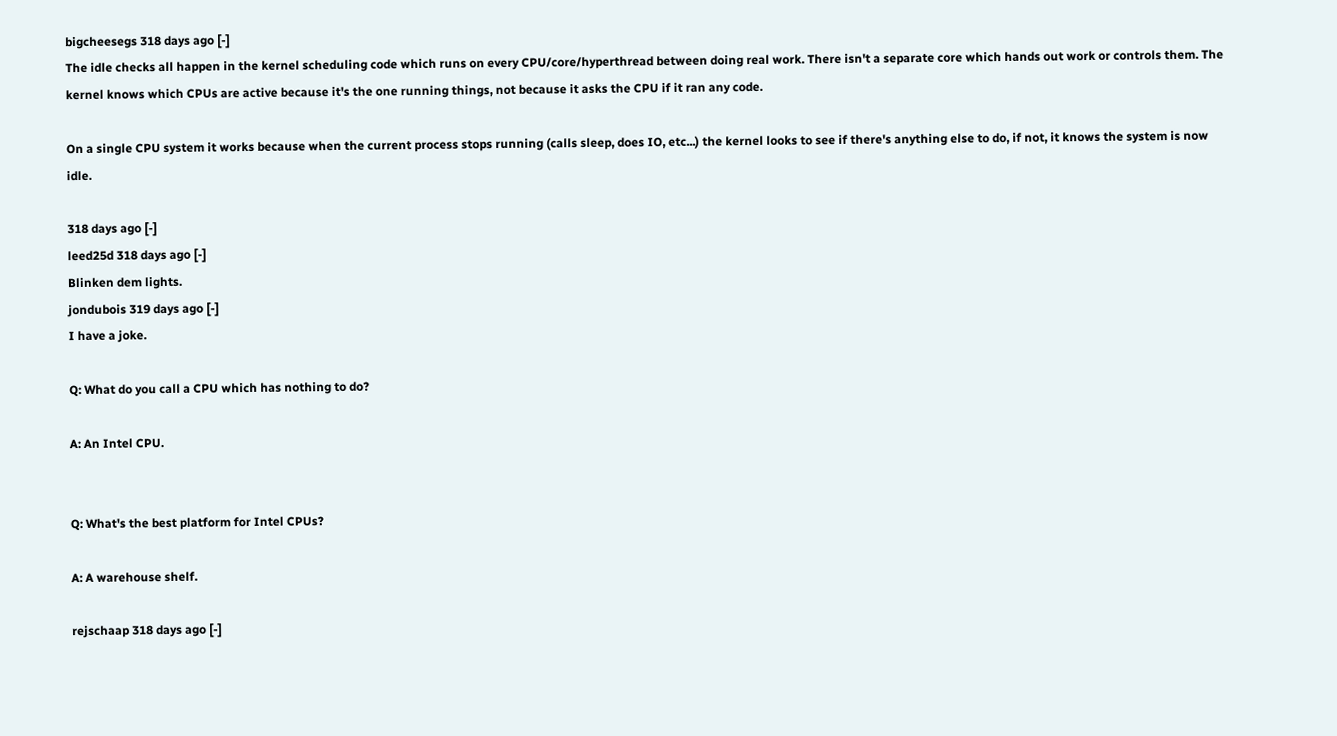bigcheesegs 318 days ago [-]
The idle checks all happen in the kernel scheduling code which runs on every CPU/core/hyperthread between doing real work. There isn't a separate core which hands out work or controls them. The kernel knows which CPUs are active because it's the one running things, not because it asks the CPU if it ran any code.

On a single CPU system it works because when the current process stops running (calls sleep, does IO, etc...) the kernel looks to see if there's anything else to do, if not, it knows the system is now idle.

318 days ago [-]
leed25d 318 days ago [-]
Blinken dem lights.
jondubois 319 days ago [-]
I have a joke.

Q: What do you call a CPU which has nothing to do?

A: An Intel CPU.


Q: What's the best platform for Intel CPUs?

A: A warehouse shelf.

rejschaap 318 days ago [-]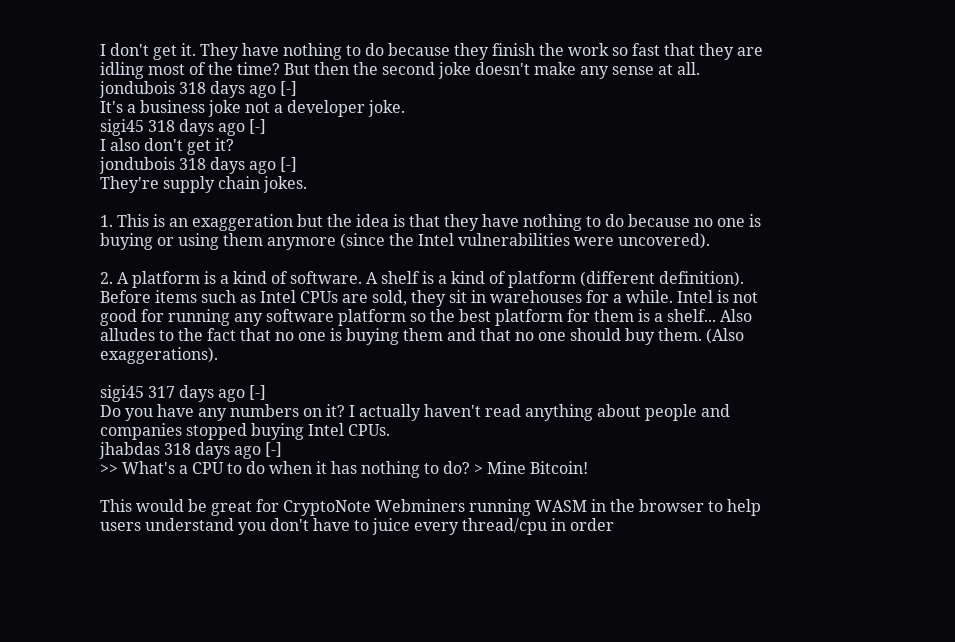I don't get it. They have nothing to do because they finish the work so fast that they are idling most of the time? But then the second joke doesn't make any sense at all.
jondubois 318 days ago [-]
It's a business joke not a developer joke.
sigi45 318 days ago [-]
I also don't get it?
jondubois 318 days ago [-]
They're supply chain jokes.

1. This is an exaggeration but the idea is that they have nothing to do because no one is buying or using them anymore (since the Intel vulnerabilities were uncovered).

2. A platform is a kind of software. A shelf is a kind of platform (different definition). Before items such as Intel CPUs are sold, they sit in warehouses for a while. Intel is not good for running any software platform so the best platform for them is a shelf... Also alludes to the fact that no one is buying them and that no one should buy them. (Also exaggerations).

sigi45 317 days ago [-]
Do you have any numbers on it? I actually haven't read anything about people and companies stopped buying Intel CPUs.
jhabdas 318 days ago [-]
>> What's a CPU to do when it has nothing to do? > Mine Bitcoin!

This would be great for CryptoNote Webminers running WASM in the browser to help users understand you don't have to juice every thread/cpu in order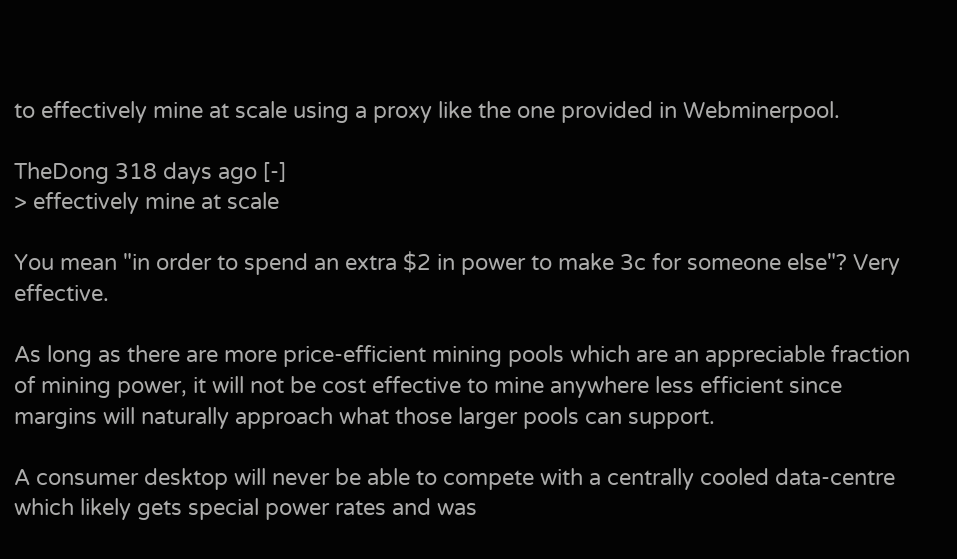to effectively mine at scale using a proxy like the one provided in Webminerpool.

TheDong 318 days ago [-]
> effectively mine at scale

You mean "in order to spend an extra $2 in power to make 3c for someone else"? Very effective.

As long as there are more price-efficient mining pools which are an appreciable fraction of mining power, it will not be cost effective to mine anywhere less efficient since margins will naturally approach what those larger pools can support.

A consumer desktop will never be able to compete with a centrally cooled data-centre which likely gets special power rates and was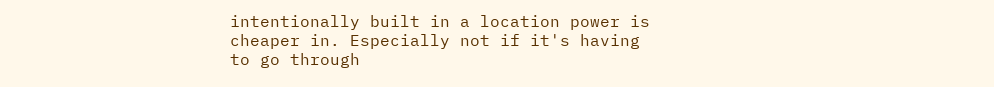intentionally built in a location power is cheaper in. Especially not if it's having to go through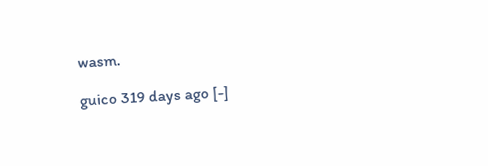wasm.

guico 319 days ago [-]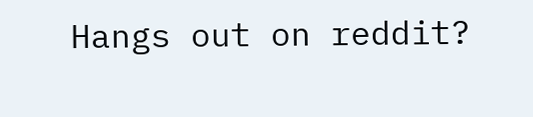Hangs out on reddit?